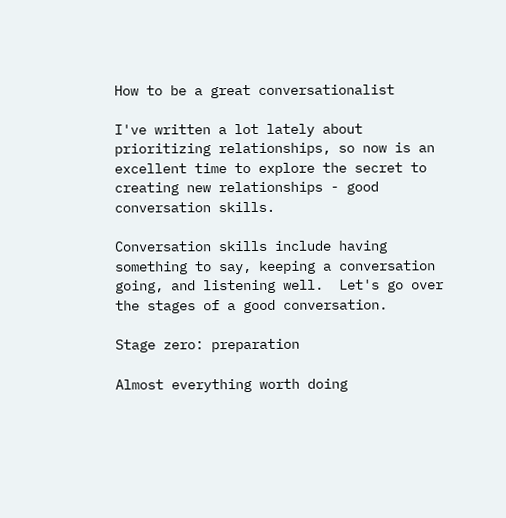How to be a great conversationalist

I've written a lot lately about prioritizing relationships, so now is an excellent time to explore the secret to creating new relationships - good conversation skills.

Conversation skills include having something to say, keeping a conversation going, and listening well.  Let's go over the stages of a good conversation.

Stage zero: preparation

Almost everything worth doing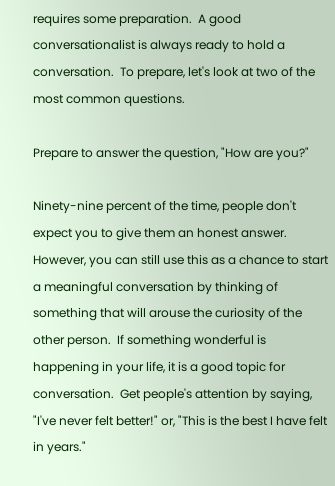requires some preparation.  A good conversationalist is always ready to hold a conversation.  To prepare, let's look at two of the most common questions.

Prepare to answer the question, "How are you?"

Ninety-nine percent of the time, people don't expect you to give them an honest answer.  However, you can still use this as a chance to start a meaningful conversation by thinking of something that will arouse the curiosity of the other person.  If something wonderful is happening in your life, it is a good topic for conversation.  Get people's attention by saying, "I've never felt better!" or, "This is the best I have felt in years."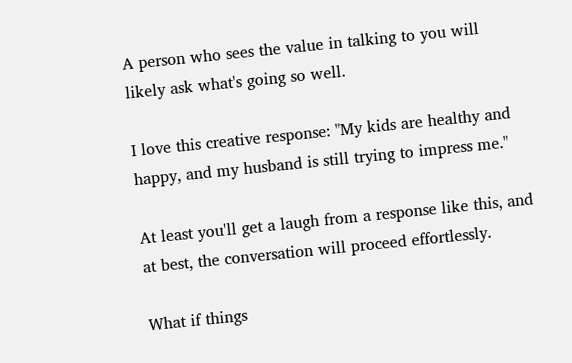A person who sees the value in talking to you will likely ask what's going so well.

I love this creative response: "My kids are healthy and happy, and my husband is still trying to impress me."

At least you'll get a laugh from a response like this, and at best, the conversation will proceed effortlessly.

What if things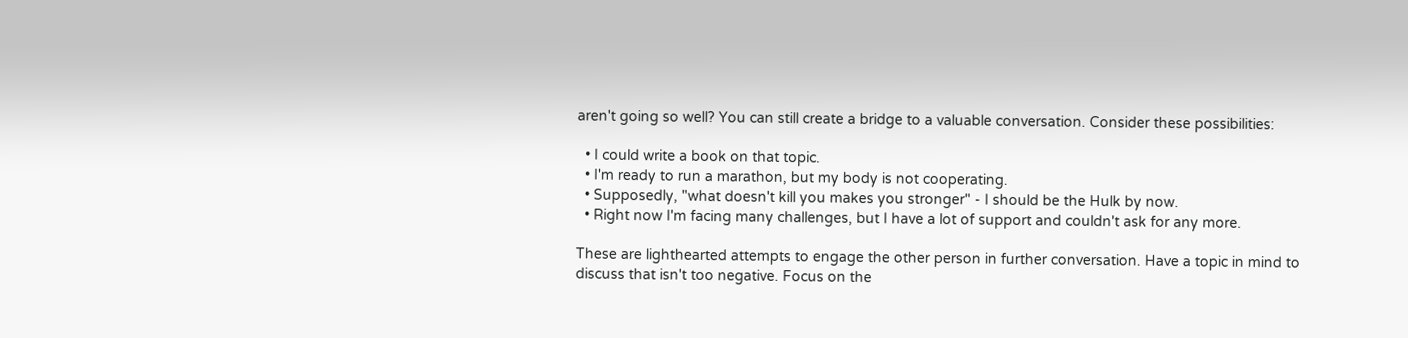aren't going so well? You can still create a bridge to a valuable conversation. Consider these possibilities:

  • I could write a book on that topic.
  • I'm ready to run a marathon, but my body is not cooperating.
  • Supposedly, "what doesn't kill you makes you stronger" - I should be the Hulk by now.
  • Right now I'm facing many challenges, but I have a lot of support and couldn't ask for any more.

These are lighthearted attempts to engage the other person in further conversation. Have a topic in mind to discuss that isn't too negative. Focus on the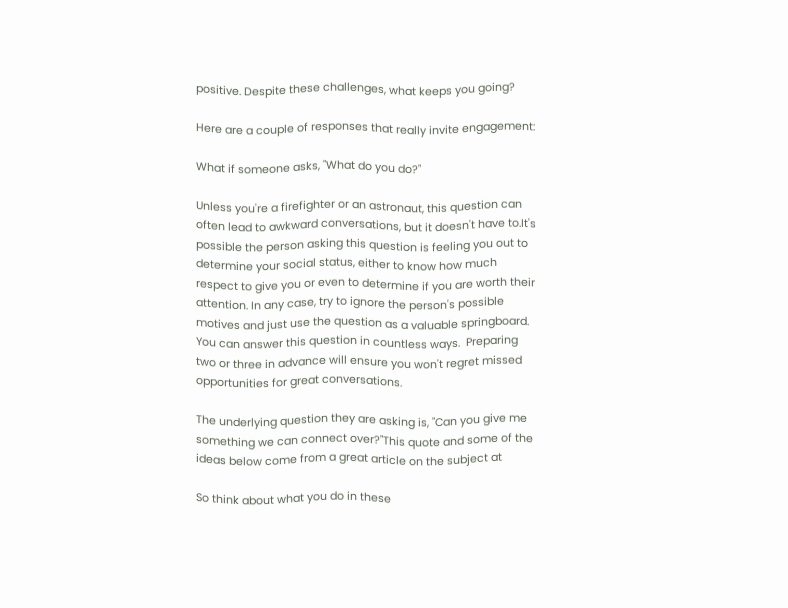positive. Despite these challenges, what keeps you going?

Here are a couple of responses that really invite engagement:

What if someone asks, "What do you do?"

Unless you're a firefighter or an astronaut, this question can often lead to awkward conversations, but it doesn't have to.It's possible the person asking this question is feeling you out to determine your social status, either to know how much respect to give you or even to determine if you are worth their attention. In any case, try to ignore the person's possible motives and just use the question as a valuable springboard. You can answer this question in countless ways.  Preparing two or three in advance will ensure you won't regret missed opportunities for great conversations.

The underlying question they are asking is, "Can you give me something we can connect over?"This quote and some of the ideas below come from a great article on the subject at

So think about what you do in these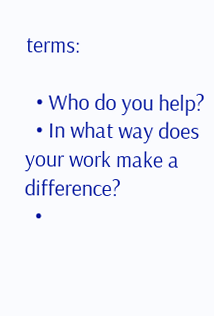terms:

  • Who do you help?
  • In what way does your work make a difference?
  •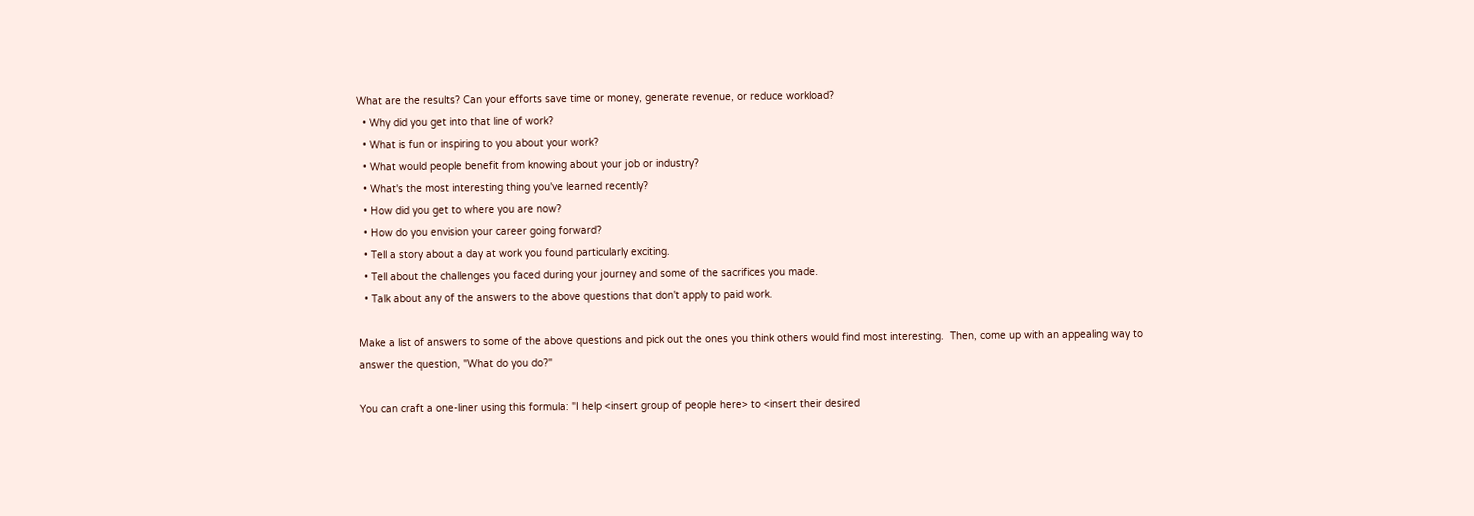What are the results? Can your efforts save time or money, generate revenue, or reduce workload?
  • Why did you get into that line of work?
  • What is fun or inspiring to you about your work?
  • What would people benefit from knowing about your job or industry?
  • What's the most interesting thing you've learned recently?
  • How did you get to where you are now?
  • How do you envision your career going forward?
  • Tell a story about a day at work you found particularly exciting.
  • Tell about the challenges you faced during your journey and some of the sacrifices you made.
  • Talk about any of the answers to the above questions that don't apply to paid work.

Make a list of answers to some of the above questions and pick out the ones you think others would find most interesting.  Then, come up with an appealing way to answer the question, "What do you do?"

You can craft a one-liner using this formula: "I help <insert group of people here> to <insert their desired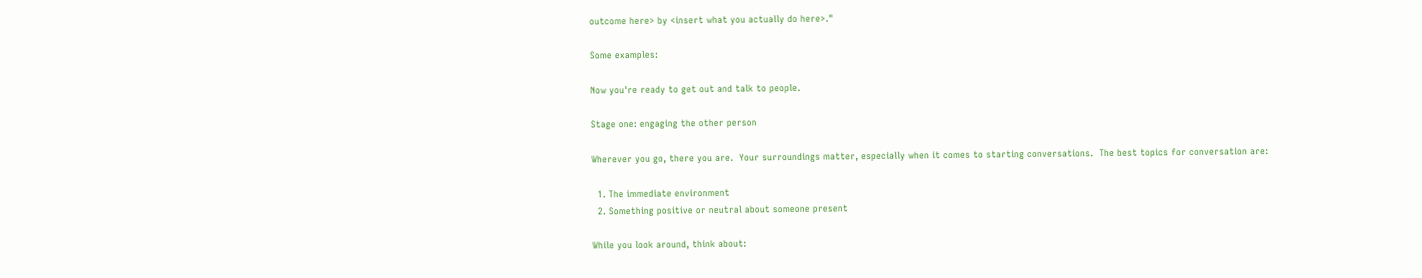outcome here> by <insert what you actually do here>."

Some examples:

Now you're ready to get out and talk to people.

Stage one: engaging the other person

Wherever you go, there you are.  Your surroundings matter, especially when it comes to starting conversations.  The best topics for conversation are:

  1. The immediate environment
  2. Something positive or neutral about someone present

While you look around, think about: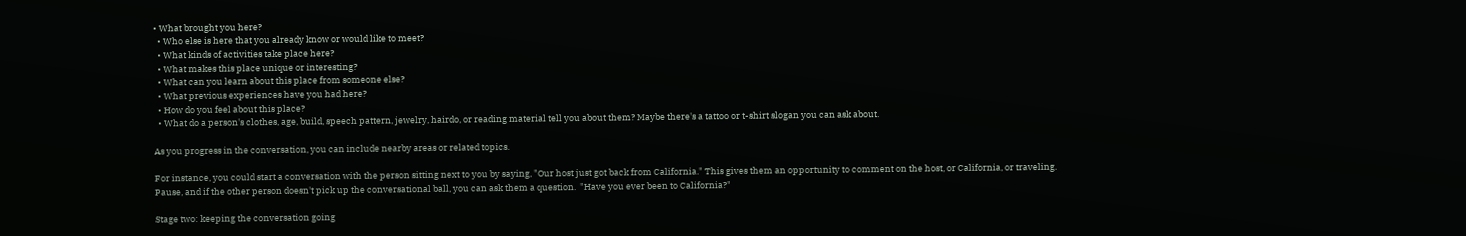• What brought you here?
  • Who else is here that you already know or would like to meet?
  • What kinds of activities take place here?
  • What makes this place unique or interesting?
  • What can you learn about this place from someone else?
  • What previous experiences have you had here?
  • How do you feel about this place?
  • What do a person's clothes, age, build, speech pattern, jewelry, hairdo, or reading material tell you about them? Maybe there's a tattoo or t-shirt slogan you can ask about.

As you progress in the conversation, you can include nearby areas or related topics.

For instance, you could start a conversation with the person sitting next to you by saying, "Our host just got back from California." This gives them an opportunity to comment on the host, or California, or traveling. Pause, and if the other person doesn't pick up the conversational ball, you can ask them a question.  "Have you ever been to California?"

Stage two: keeping the conversation going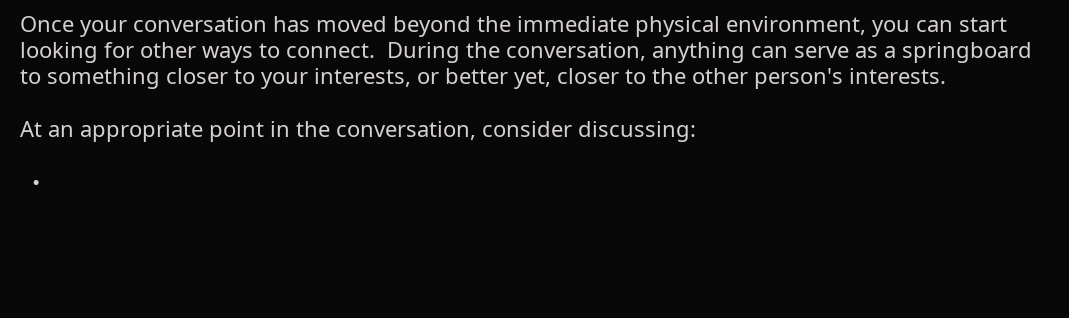Once your conversation has moved beyond the immediate physical environment, you can start looking for other ways to connect.  During the conversation, anything can serve as a springboard to something closer to your interests, or better yet, closer to the other person's interests.

At an appropriate point in the conversation, consider discussing:

  •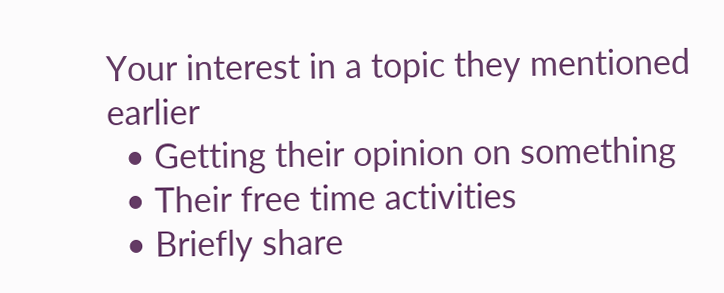Your interest in a topic they mentioned earlier
  • Getting their opinion on something
  • Their free time activities
  • Briefly share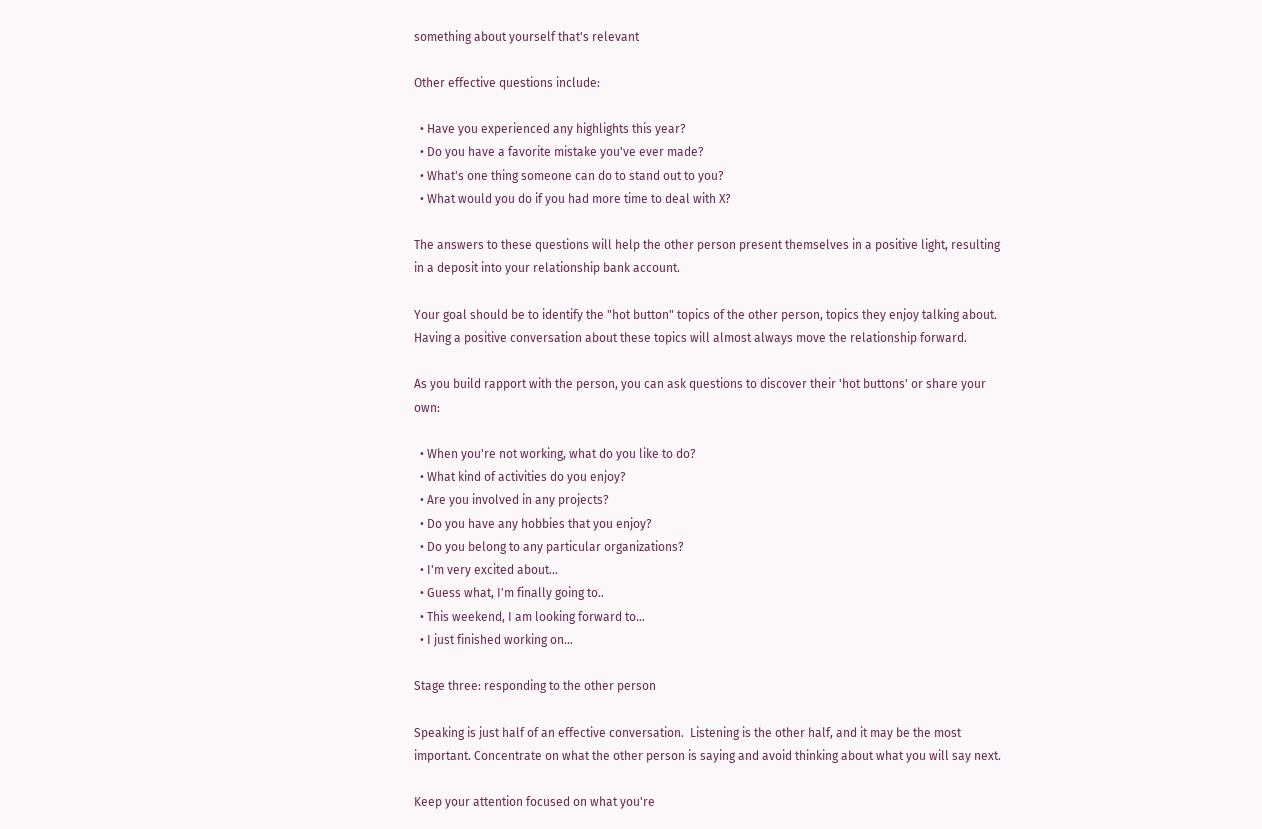something about yourself that's relevant

Other effective questions include:

  • Have you experienced any highlights this year?
  • Do you have a favorite mistake you've ever made?
  • What's one thing someone can do to stand out to you?
  • What would you do if you had more time to deal with X?

The answers to these questions will help the other person present themselves in a positive light, resulting in a deposit into your relationship bank account.

Your goal should be to identify the "hot button" topics of the other person, topics they enjoy talking about.  Having a positive conversation about these topics will almost always move the relationship forward.

As you build rapport with the person, you can ask questions to discover their 'hot buttons' or share your own:

  • When you're not working, what do you like to do?
  • What kind of activities do you enjoy?
  • Are you involved in any projects?
  • Do you have any hobbies that you enjoy?
  • Do you belong to any particular organizations?
  • I'm very excited about...
  • Guess what, I'm finally going to..
  • This weekend, I am looking forward to...
  • I just finished working on...

Stage three: responding to the other person

Speaking is just half of an effective conversation.  Listening is the other half, and it may be the most important. Concentrate on what the other person is saying and avoid thinking about what you will say next.

Keep your attention focused on what you're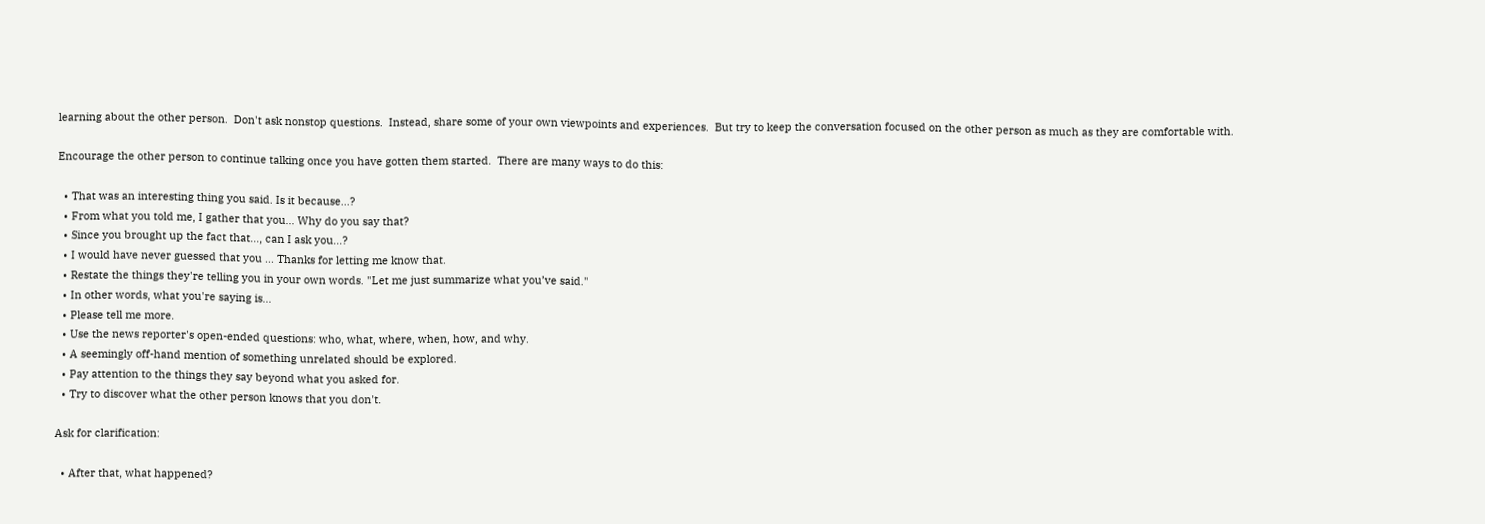learning about the other person.  Don't ask nonstop questions.  Instead, share some of your own viewpoints and experiences.  But try to keep the conversation focused on the other person as much as they are comfortable with.

Encourage the other person to continue talking once you have gotten them started.  There are many ways to do this:

  • That was an interesting thing you said. Is it because...?
  • From what you told me, I gather that you... Why do you say that?
  • Since you brought up the fact that..., can I ask you...?
  • I would have never guessed that you ... Thanks for letting me know that.
  • Restate the things they're telling you in your own words. "Let me just summarize what you’ve said."
  • In other words, what you're saying is...
  • Please tell me more.
  • Use the news reporter's open-ended questions: who, what, where, when, how, and why.
  • A seemingly off-hand mention of something unrelated should be explored.
  • Pay attention to the things they say beyond what you asked for.
  • Try to discover what the other person knows that you don't.

Ask for clarification:

  • After that, what happened?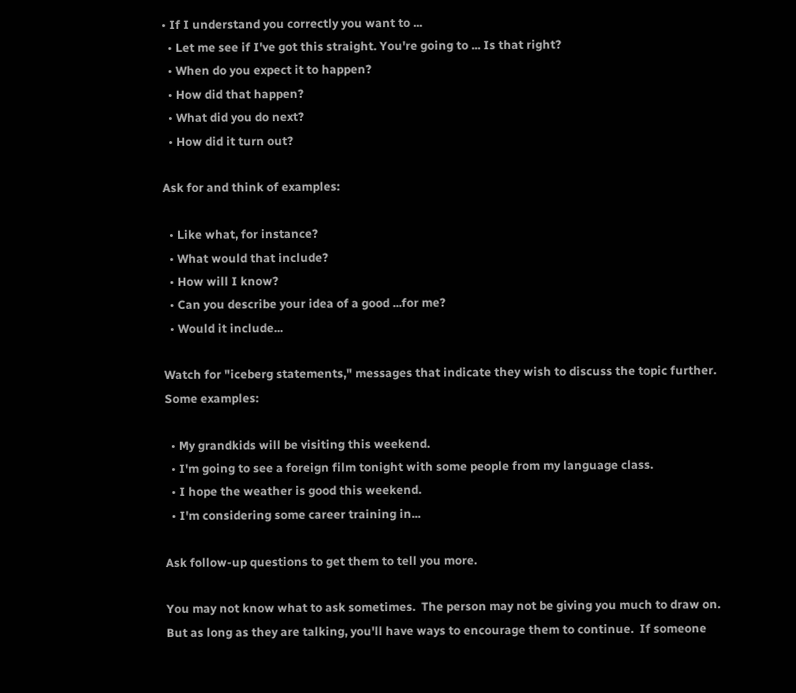• If I understand you correctly you want to ...
  • Let me see if I've got this straight. You're going to ... Is that right?
  • When do you expect it to happen?
  • How did that happen?
  • What did you do next?
  • How did it turn out?

Ask for and think of examples:

  • Like what, for instance?
  • What would that include?
  • How will I know?
  • Can you describe your idea of a good ...for me?
  • Would it include...

Watch for "iceberg statements," messages that indicate they wish to discuss the topic further.  Some examples:

  • My grandkids will be visiting this weekend.
  • I'm going to see a foreign film tonight with some people from my language class.
  • I hope the weather is good this weekend.
  • I'm considering some career training in...

Ask follow-up questions to get them to tell you more.

You may not know what to ask sometimes.  The person may not be giving you much to draw on.  But as long as they are talking, you'll have ways to encourage them to continue.  If someone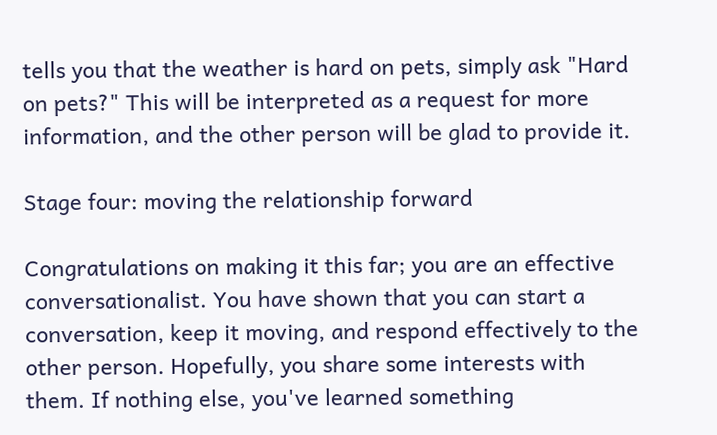tells you that the weather is hard on pets, simply ask "Hard on pets?" This will be interpreted as a request for more information, and the other person will be glad to provide it.

Stage four: moving the relationship forward

Congratulations on making it this far; you are an effective conversationalist. You have shown that you can start a conversation, keep it moving, and respond effectively to the other person. Hopefully, you share some interests with them. If nothing else, you've learned something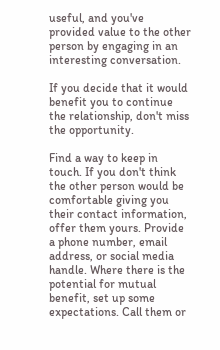useful, and you've provided value to the other person by engaging in an interesting conversation.

If you decide that it would benefit you to continue the relationship, don't miss the opportunity.

Find a way to keep in touch. If you don't think the other person would be comfortable giving you their contact information, offer them yours. Provide a phone number, email address, or social media handle. Where there is the potential for mutual benefit, set up some expectations. Call them or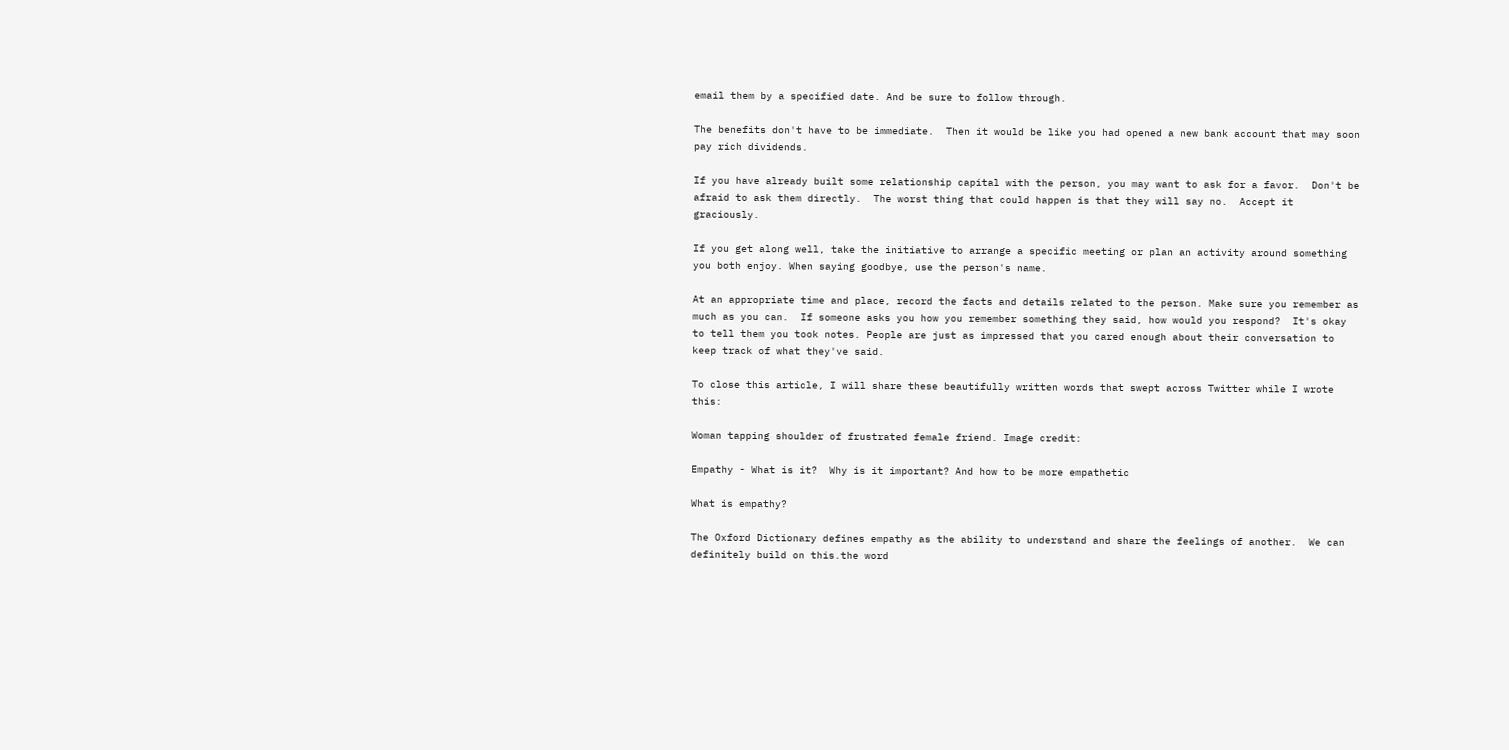email them by a specified date. And be sure to follow through.

The benefits don't have to be immediate.  Then it would be like you had opened a new bank account that may soon pay rich dividends.

If you have already built some relationship capital with the person, you may want to ask for a favor.  Don't be afraid to ask them directly.  The worst thing that could happen is that they will say no.  Accept it graciously.

If you get along well, take the initiative to arrange a specific meeting or plan an activity around something you both enjoy. When saying goodbye, use the person's name.

At an appropriate time and place, record the facts and details related to the person. Make sure you remember as much as you can.  If someone asks you how you remember something they said, how would you respond?  It's okay to tell them you took notes. People are just as impressed that you cared enough about their conversation to keep track of what they've said.

To close this article, I will share these beautifully written words that swept across Twitter while I wrote this:

Woman tapping shoulder of frustrated female friend. Image credit:

Empathy - What is it?  Why is it important? And how to be more empathetic

What is empathy?

The Oxford Dictionary defines empathy as the ability to understand and share the feelings of another.  We can definitely build on this.the word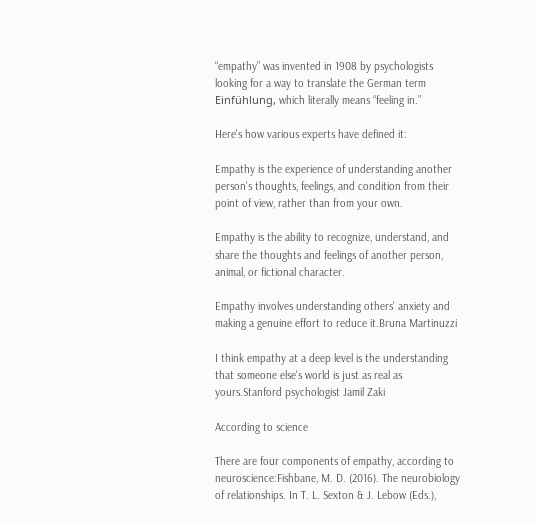“empathy” was invented in 1908 by psychologists looking for a way to translate the German term Einfühlung, which literally means “feeling in.”

Here's how various experts have defined it:

Empathy is the experience of understanding another person's thoughts, feelings, and condition from their point of view, rather than from your own.

Empathy is the ability to recognize, understand, and share the thoughts and feelings of another person, animal, or fictional character.

Empathy involves understanding others' anxiety and making a genuine effort to reduce it.Bruna Martinuzzi

I think empathy at a deep level is the understanding that someone else's world is just as real as yours.Stanford psychologist Jamil Zaki

According to science

There are four components of empathy, according to neuroscience:Fishbane, M. D. (2016). The neurobiology of relationships. In T. L. Sexton & J. Lebow (Eds.),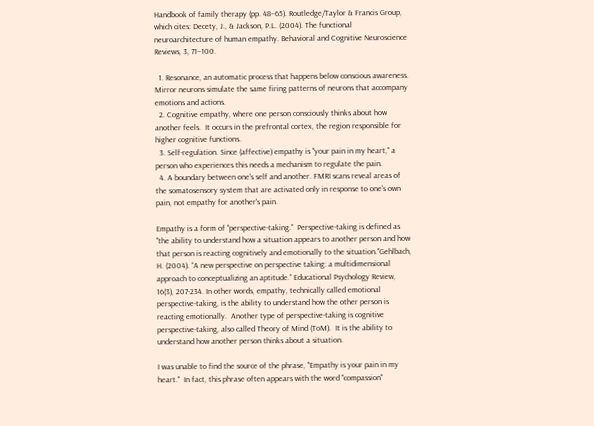Handbook of family therapy (pp. 48–65). Routledge/Taylor & Francis Group, which cites: Decety, J., & Jackson, P.L. (2004). The functional  neuroarchitecture of human empathy. Behavioral and Cognitive Neuroscience Reviews, 3, 71–100.

  1. Resonance, an automatic process that happens below conscious awareness.  Mirror neurons simulate the same firing patterns of neurons that accompany emotions and actions.
  2. Cognitive empathy, where one person consciously thinks about how another feels.  It occurs in the prefrontal cortex, the region responsible for higher cognitive functions.
  3. Self-regulation. Since (affective) empathy is "your pain in my heart," a person who experiences this needs a mechanism to regulate the pain.
  4. A boundary between one's self and another. FMRI scans reveal areas of the somatosensory system that are activated only in response to one's own pain, not empathy for another's pain.

Empathy is a form of "perspective-taking."  Perspective-taking is defined as "the ability to understand how a situation appears to another person and how that person is reacting cognitively and emotionally to the situation."Gehlbach, H. (2004). “A new perspective on perspective taking: a multidimensional approach to conceptualizing an aptitude.” Educational Psychology Review, 16(3), 207-234. In other words, empathy, technically called emotional perspective-taking, is the ability to understand how the other person is reacting emotionally.  Another type of perspective-taking is cognitive perspective-taking, also called Theory of Mind (ToM).  It is the ability to understand how another person thinks about a situation.

I was unable to find the source of the phrase, "Empathy is your pain in my heart."  In fact, this phrase often appears with the word "compassion"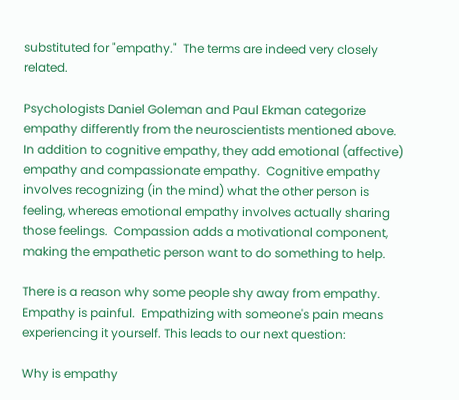substituted for "empathy."  The terms are indeed very closely related.

Psychologists Daniel Goleman and Paul Ekman categorize empathy differently from the neuroscientists mentioned above.  In addition to cognitive empathy, they add emotional (affective) empathy and compassionate empathy.  Cognitive empathy involves recognizing (in the mind) what the other person is feeling, whereas emotional empathy involves actually sharing those feelings.  Compassion adds a motivational component, making the empathetic person want to do something to help.

There is a reason why some people shy away from empathy. Empathy is painful.  Empathizing with someone's pain means experiencing it yourself. This leads to our next question:

Why is empathy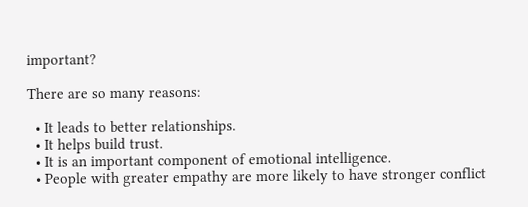important?

There are so many reasons:

  • It leads to better relationships.
  • It helps build trust.
  • It is an important component of emotional intelligence.
  • People with greater empathy are more likely to have stronger conflict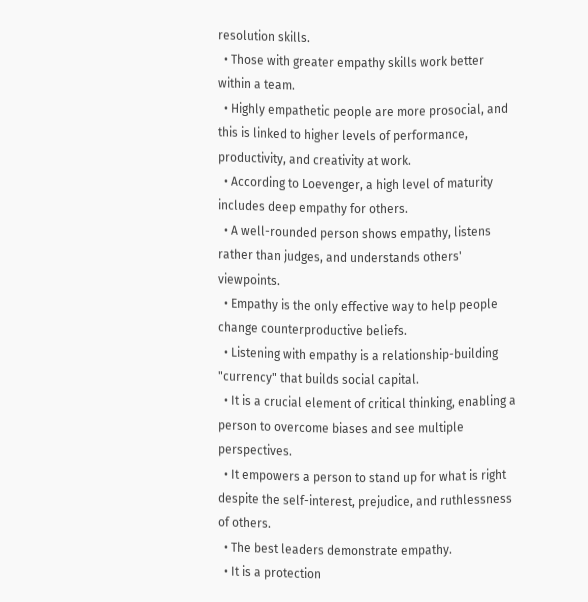resolution skills.
  • Those with greater empathy skills work better within a team.
  • Highly empathetic people are more prosocial, and this is linked to higher levels of performance, productivity, and creativity at work.
  • According to Loevenger, a high level of maturity includes deep empathy for others.
  • A well-rounded person shows empathy, listens rather than judges, and understands others' viewpoints.
  • Empathy is the only effective way to help people change counterproductive beliefs.
  • Listening with empathy is a relationship-building "currency" that builds social capital.
  • It is a crucial element of critical thinking, enabling a person to overcome biases and see multiple perspectives.
  • It empowers a person to stand up for what is right despite the self-interest, prejudice, and ruthlessness of others.
  • The best leaders demonstrate empathy.
  • It is a protection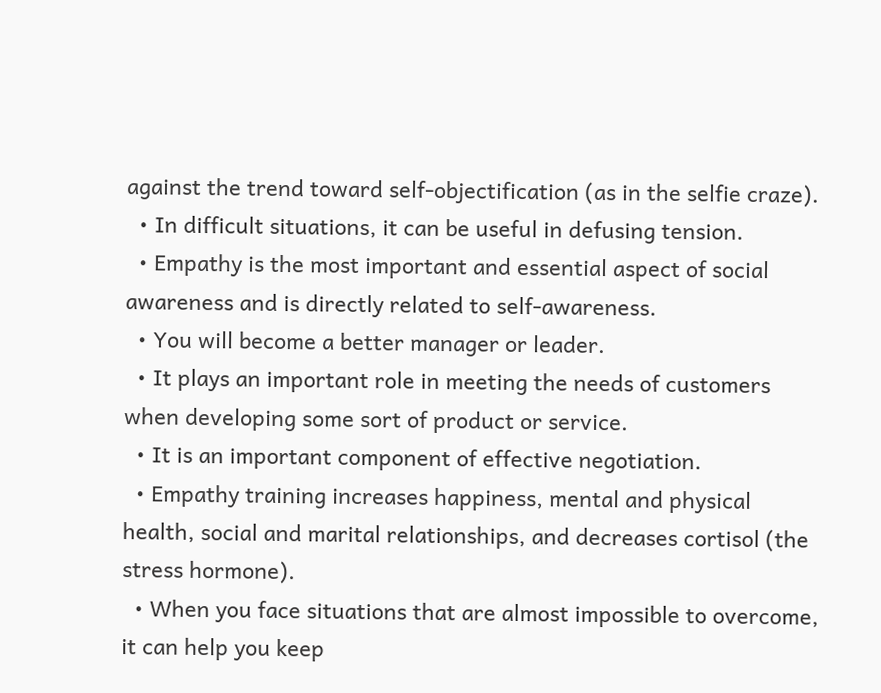against the trend toward self-objectification (as in the selfie craze).
  • In difficult situations, it can be useful in defusing tension.
  • Empathy is the most important and essential aspect of social awareness and is directly related to self-awareness.
  • You will become a better manager or leader.
  • It plays an important role in meeting the needs of customers when developing some sort of product or service.
  • It is an important component of effective negotiation.
  • Empathy training increases happiness, mental and physical health, social and marital relationships, and decreases cortisol (the stress hormone).
  • When you face situations that are almost impossible to overcome, it can help you keep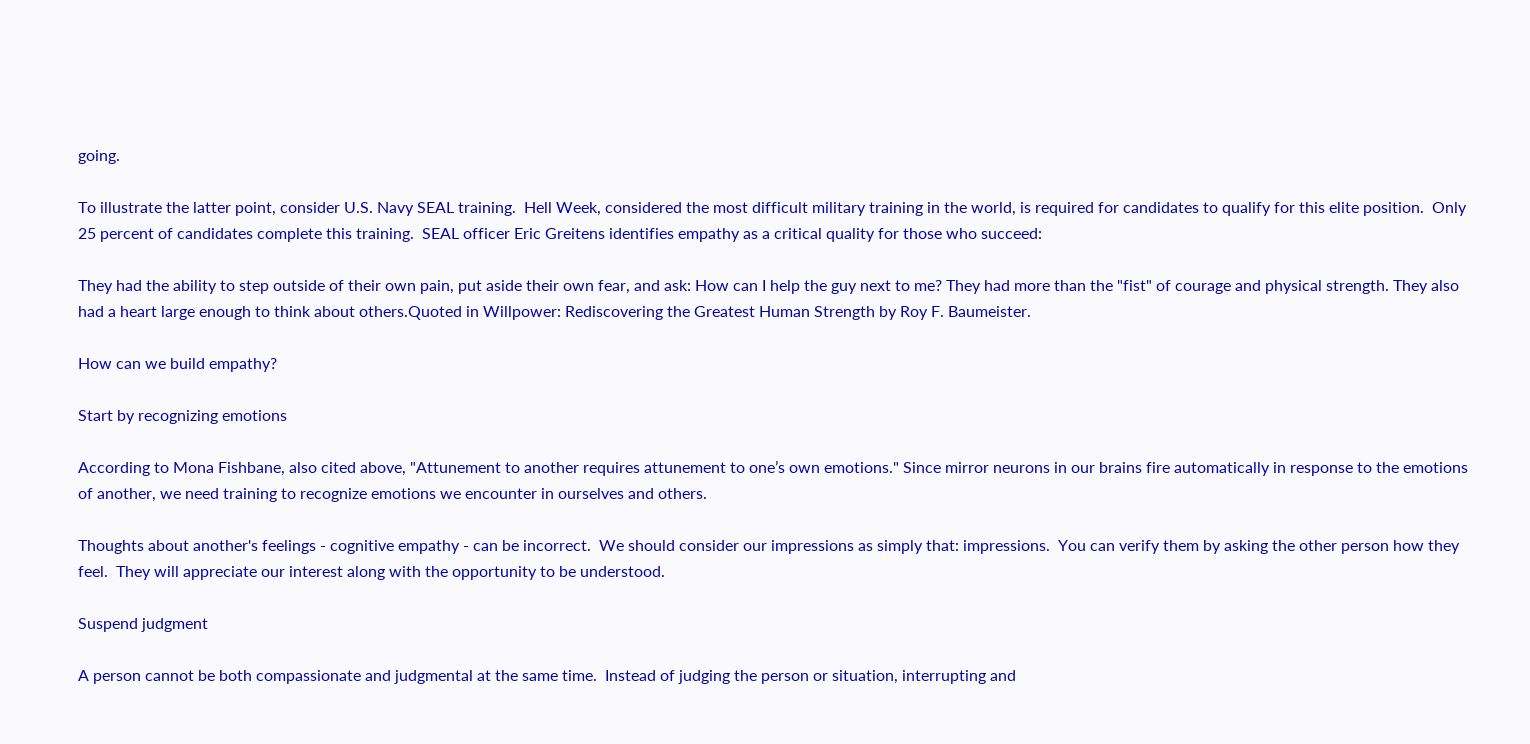going.

To illustrate the latter point, consider U.S. Navy SEAL training.  Hell Week, considered the most difficult military training in the world, is required for candidates to qualify for this elite position.  Only 25 percent of candidates complete this training.  SEAL officer Eric Greitens identifies empathy as a critical quality for those who succeed:

They had the ability to step outside of their own pain, put aside their own fear, and ask: How can I help the guy next to me? They had more than the "fist" of courage and physical strength. They also had a heart large enough to think about others.Quoted in Willpower: Rediscovering the Greatest Human Strength by Roy F. Baumeister.

How can we build empathy?

Start by recognizing emotions

According to Mona Fishbane, also cited above, "Attunement to another requires attunement to one’s own emotions." Since mirror neurons in our brains fire automatically in response to the emotions of another, we need training to recognize emotions we encounter in ourselves and others.

Thoughts about another's feelings - cognitive empathy - can be incorrect.  We should consider our impressions as simply that: impressions.  You can verify them by asking the other person how they feel.  They will appreciate our interest along with the opportunity to be understood.

Suspend judgment

A person cannot be both compassionate and judgmental at the same time.  Instead of judging the person or situation, interrupting and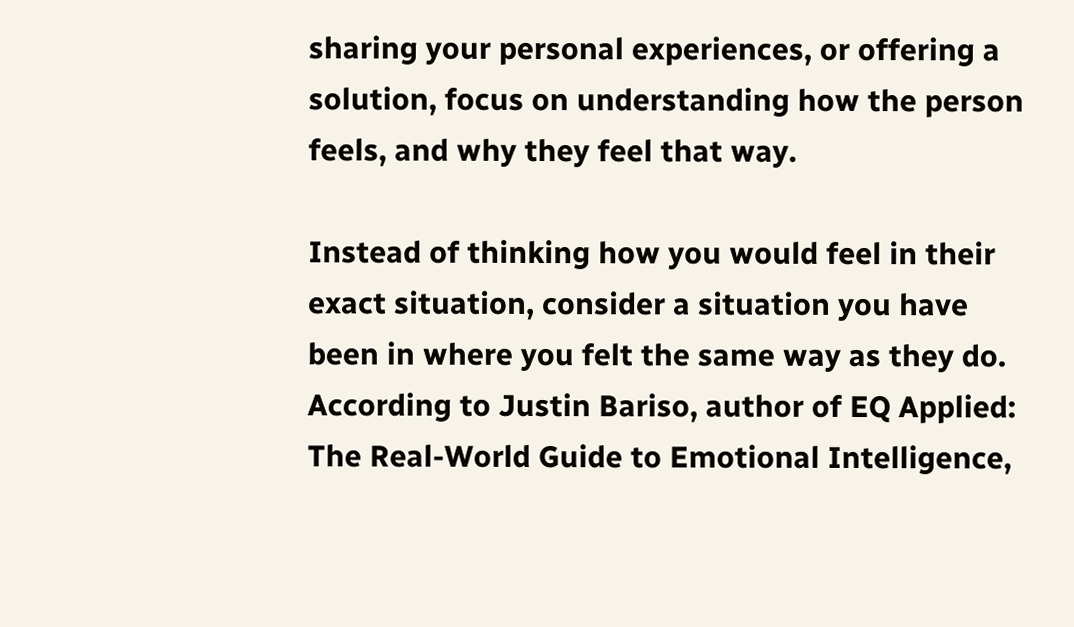sharing your personal experiences, or offering a solution, focus on understanding how the person feels, and why they feel that way.

Instead of thinking how you would feel in their exact situation, consider a situation you have been in where you felt the same way as they do. According to Justin Bariso, author of EQ Applied: The Real-World Guide to Emotional Intelligence,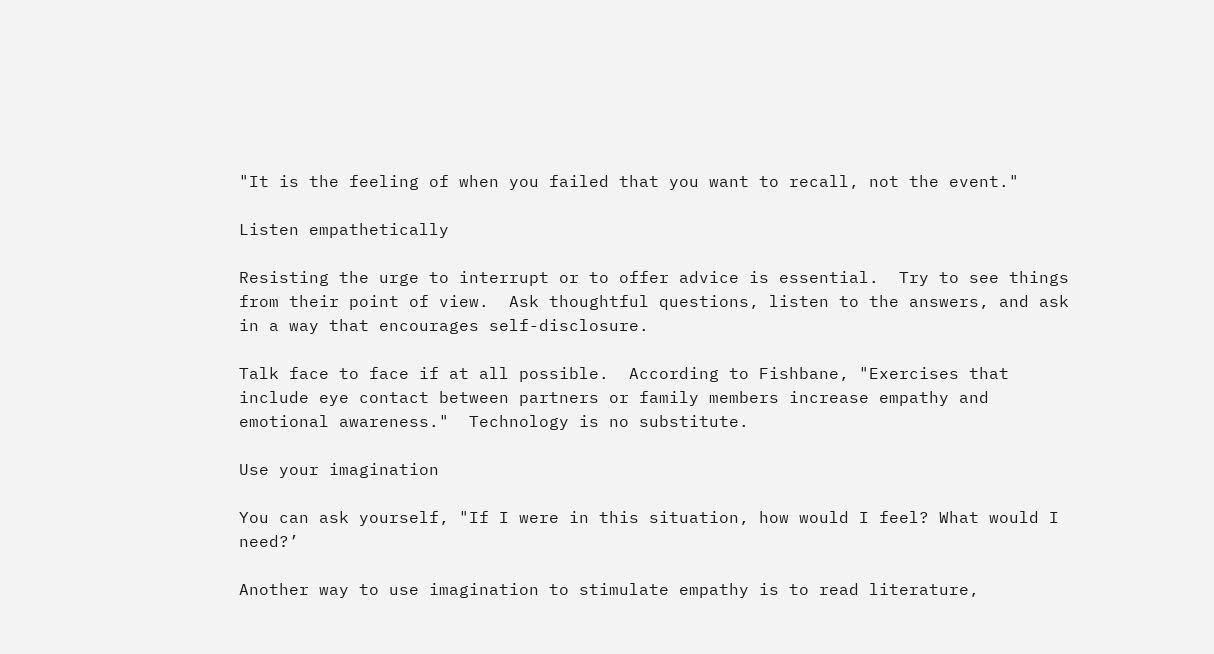"It is the feeling of when you failed that you want to recall, not the event."

Listen empathetically

Resisting the urge to interrupt or to offer advice is essential.  Try to see things from their point of view.  Ask thoughtful questions, listen to the answers, and ask in a way that encourages self-disclosure.

Talk face to face if at all possible.  According to Fishbane, "Exercises that include eye contact between partners or family members increase empathy and emotional awareness."  Technology is no substitute.

Use your imagination

You can ask yourself, "If I were in this situation, how would I feel? What would I need?’

Another way to use imagination to stimulate empathy is to read literature,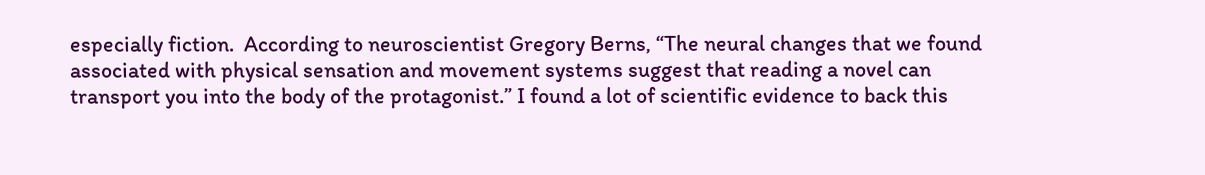especially fiction.  According to neuroscientist Gregory Berns, “The neural changes that we found associated with physical sensation and movement systems suggest that reading a novel can transport you into the body of the protagonist.” I found a lot of scientific evidence to back this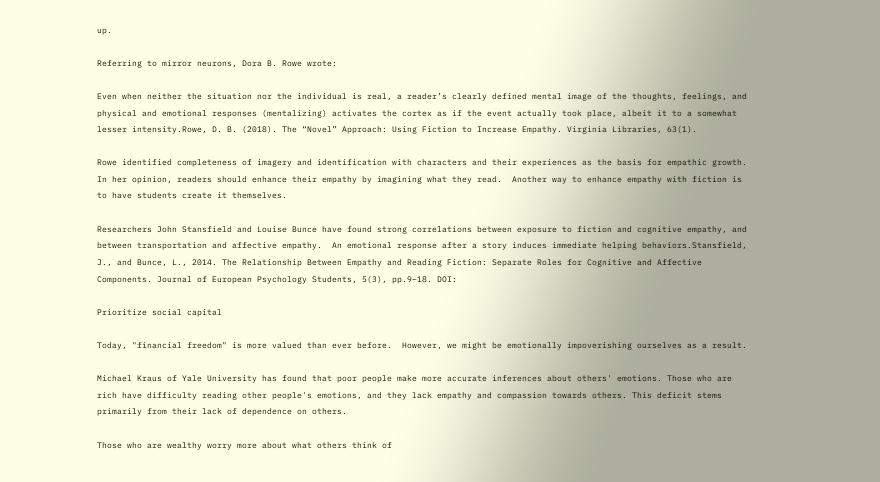up.

Referring to mirror neurons, Dora B. Rowe wrote:

Even when neither the situation nor the individual is real, a reader’s clearly defined mental image of the thoughts, feelings, and physical and emotional responses (mentalizing) activates the cortex as if the event actually took place, albeit it to a somewhat lesser intensity.Rowe, D. B. (2018). The “Novel” Approach: Using Fiction to Increase Empathy. Virginia Libraries, 63(1).

Rowe identified completeness of imagery and identification with characters and their experiences as the basis for empathic growth.  In her opinion, readers should enhance their empathy by imagining what they read.  Another way to enhance empathy with fiction is to have students create it themselves.

Researchers John Stansfield and Louise Bunce have found strong correlations between exposure to fiction and cognitive empathy, and between transportation and affective empathy.  An emotional response after a story induces immediate helping behaviors.Stansfield, J., and Bunce, L., 2014. The Relationship Between Empathy and Reading Fiction: Separate Roles for Cognitive and Affective Components. Journal of European Psychology Students, 5(3), pp.9–18. DOI:

Prioritize social capital

Today, "financial freedom" is more valued than ever before.  However, we might be emotionally impoverishing ourselves as a result.

Michael Kraus of Yale University has found that poor people make more accurate inferences about others' emotions. Those who are rich have difficulty reading other people's emotions, and they lack empathy and compassion towards others. This deficit stems primarily from their lack of dependence on others.

Those who are wealthy worry more about what others think of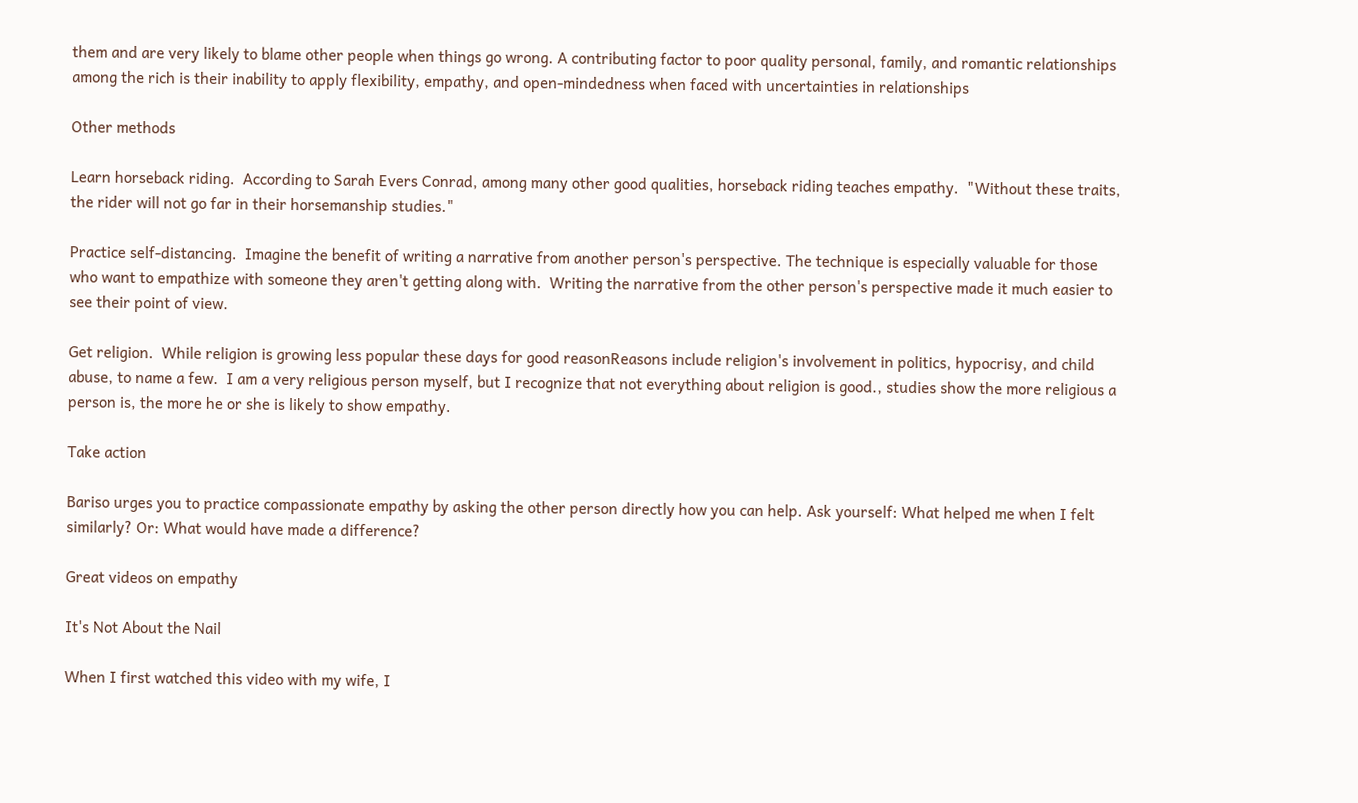them and are very likely to blame other people when things go wrong. A contributing factor to poor quality personal, family, and romantic relationships among the rich is their inability to apply flexibility, empathy, and open-mindedness when faced with uncertainties in relationships

Other methods

Learn horseback riding.  According to Sarah Evers Conrad, among many other good qualities, horseback riding teaches empathy.  "Without these traits, the rider will not go far in their horsemanship studies."

Practice self-distancing.  Imagine the benefit of writing a narrative from another person's perspective. The technique is especially valuable for those who want to empathize with someone they aren't getting along with.  Writing the narrative from the other person's perspective made it much easier to see their point of view.

Get religion.  While religion is growing less popular these days for good reasonReasons include religion's involvement in politics, hypocrisy, and child abuse, to name a few.  I am a very religious person myself, but I recognize that not everything about religion is good., studies show the more religious a person is, the more he or she is likely to show empathy.

Take action

Bariso urges you to practice compassionate empathy by asking the other person directly how you can help. Ask yourself: What helped me when I felt similarly? Or: What would have made a difference?

Great videos on empathy

It's Not About the Nail

When I first watched this video with my wife, I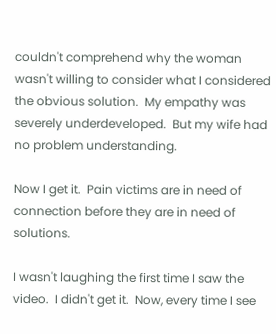couldn't comprehend why the woman wasn't willing to consider what I considered the obvious solution.  My empathy was severely underdeveloped.  But my wife had no problem understanding.

Now I get it.  Pain victims are in need of connection before they are in need of solutions.

I wasn't laughing the first time I saw the video.  I didn't get it.  Now, every time I see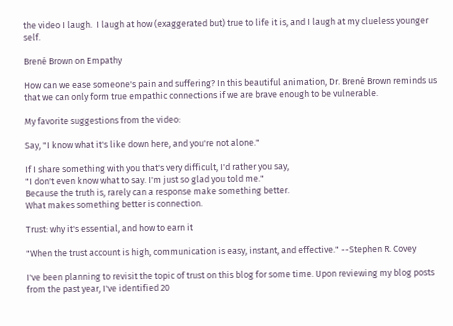the video I laugh.  I laugh at how (exaggerated but) true to life it is, and I laugh at my clueless younger self.

Brené Brown on Empathy

How can we ease someone's pain and suffering? In this beautiful animation, Dr. Brené Brown reminds us that we can only form true empathic connections if we are brave enough to be vulnerable.

My favorite suggestions from the video:

Say, "I know what it's like down here, and you're not alone."

If I share something with you that's very difficult, I'd rather you say,
"I don't even know what to say. I'm just so glad you told me."
Because the truth is, rarely can a response make something better.
What makes something better is connection.

Trust: why it's essential, and how to earn it

"When the trust account is high, communication is easy, instant, and effective." --Stephen R. Covey

I've been planning to revisit the topic of trust on this blog for some time. Upon reviewing my blog posts from the past year, I've identified 20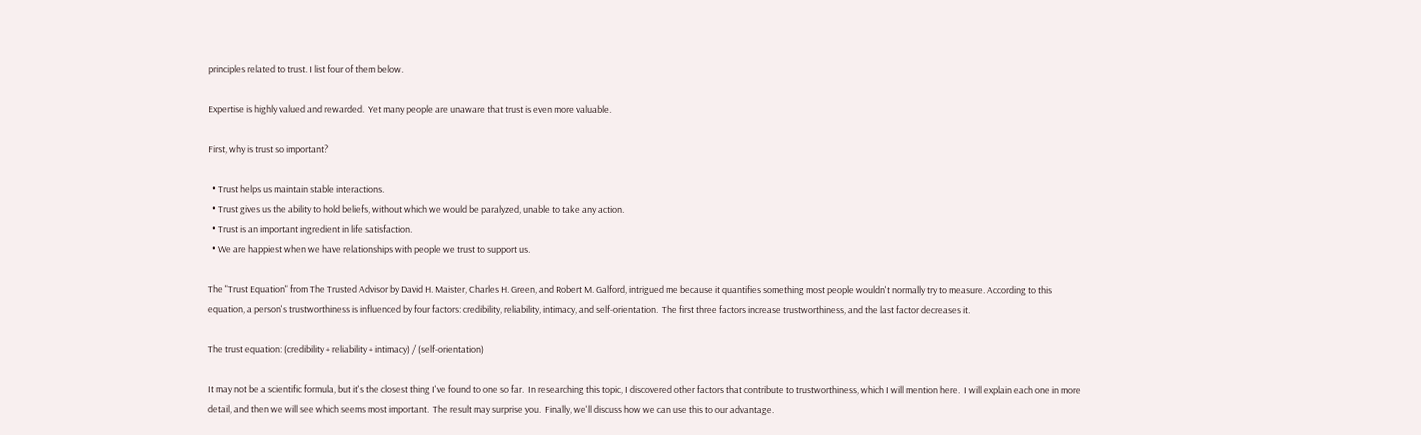principles related to trust. I list four of them below.

Expertise is highly valued and rewarded.  Yet many people are unaware that trust is even more valuable.

First, why is trust so important?

  • Trust helps us maintain stable interactions.
  • Trust gives us the ability to hold beliefs, without which we would be paralyzed, unable to take any action.
  • Trust is an important ingredient in life satisfaction.
  • We are happiest when we have relationships with people we trust to support us.

The "Trust Equation" from The Trusted Advisor by David H. Maister, Charles H. Green, and Robert M. Galford, intrigued me because it quantifies something most people wouldn't normally try to measure. According to this equation, a person's trustworthiness is influenced by four factors: credibility, reliability, intimacy, and self-orientation.  The first three factors increase trustworthiness, and the last factor decreases it.

The trust equation: (credibility + reliability + intimacy) / (self-orientation)

It may not be a scientific formula, but it's the closest thing I've found to one so far.  In researching this topic, I discovered other factors that contribute to trustworthiness, which I will mention here.  I will explain each one in more detail, and then we will see which seems most important.  The result may surprise you.  Finally, we'll discuss how we can use this to our advantage.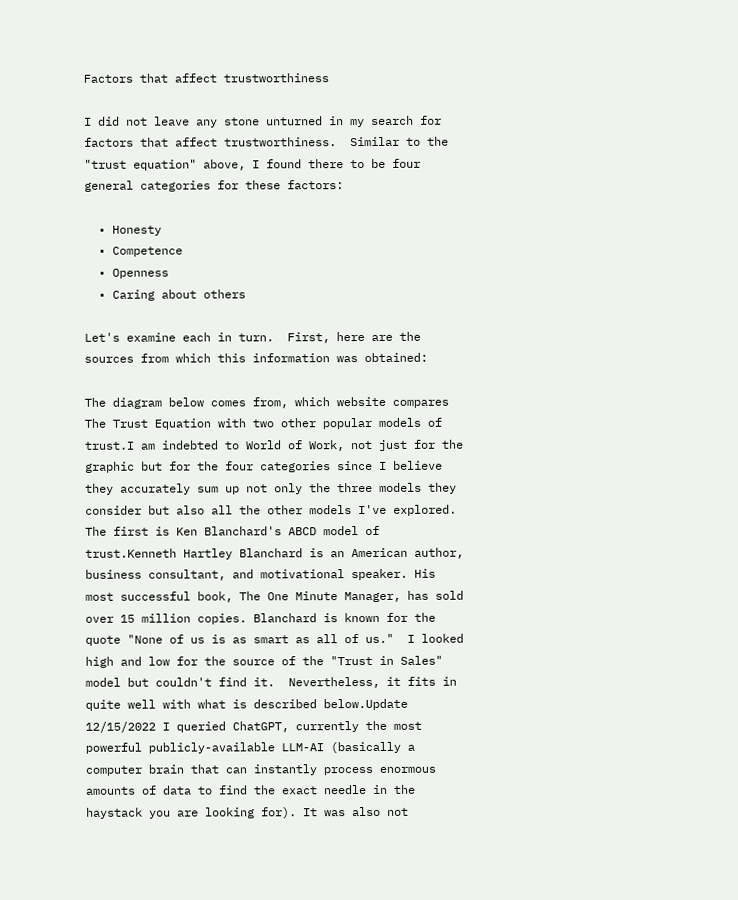Factors that affect trustworthiness

I did not leave any stone unturned in my search for factors that affect trustworthiness.  Similar to the "trust equation" above, I found there to be four general categories for these factors:

  • Honesty
  • Competence
  • Openness
  • Caring about others

Let's examine each in turn.  First, here are the sources from which this information was obtained:

The diagram below comes from, which website compares The Trust Equation with two other popular models of trust.I am indebted to World of Work, not just for the graphic but for the four categories since I believe they accurately sum up not only the three models they consider but also all the other models I've explored.  The first is Ken Blanchard's ABCD model of trust.Kenneth Hartley Blanchard is an American author, business consultant, and motivational speaker. His most successful book, The One Minute Manager, has sold over 15 million copies. Blanchard is known for the quote "None of us is as smart as all of us."  I looked high and low for the source of the "Trust in Sales" model but couldn't find it.  Nevertheless, it fits in quite well with what is described below.Update 12/15/2022 I queried ChatGPT, currently the most powerful publicly-available LLM-AI (basically a computer brain that can instantly process enormous amounts of data to find the exact needle in the haystack you are looking for). It was also not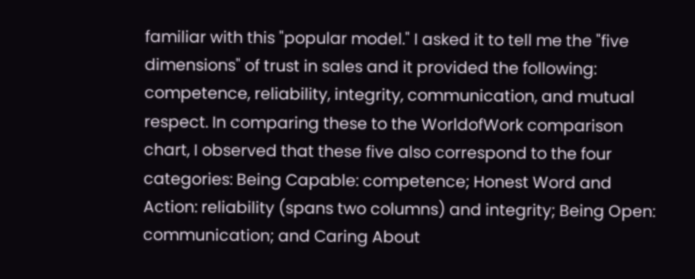familiar with this "popular model." I asked it to tell me the "five dimensions" of trust in sales and it provided the following: competence, reliability, integrity, communication, and mutual respect. In comparing these to the WorldofWork comparison chart, I observed that these five also correspond to the four categories: Being Capable: competence; Honest Word and Action: reliability (spans two columns) and integrity; Being Open: communication; and Caring About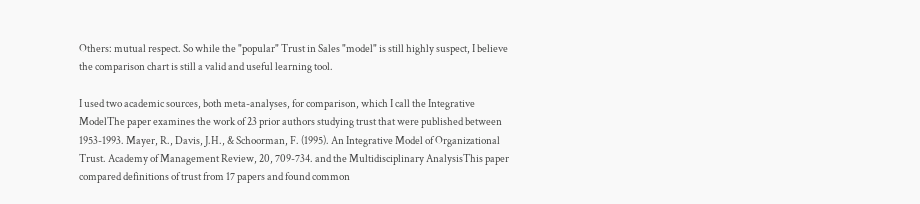Others: mutual respect. So while the "popular" Trust in Sales "model" is still highly suspect, I believe the comparison chart is still a valid and useful learning tool.

I used two academic sources, both meta-analyses, for comparison, which I call the Integrative ModelThe paper examines the work of 23 prior authors studying trust that were published between 1953-1993. Mayer, R., Davis, J.H., & Schoorman, F. (1995). An Integrative Model of Organizational Trust. Academy of Management Review, 20, 709-734. and the Multidisciplinary AnalysisThis paper compared definitions of trust from 17 papers and found common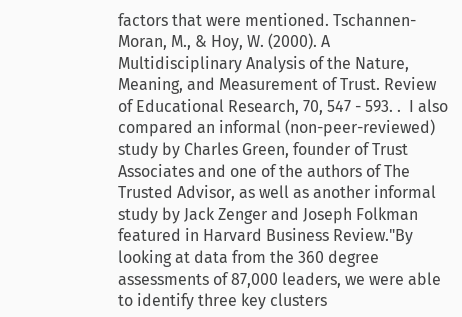factors that were mentioned. Tschannen-Moran, M., & Hoy, W. (2000). A Multidisciplinary Analysis of the Nature, Meaning, and Measurement of Trust. Review of Educational Research, 70, 547 - 593. .  I also compared an informal (non-peer-reviewed) study by Charles Green, founder of Trust Associates and one of the authors of The Trusted Advisor, as well as another informal study by Jack Zenger and Joseph Folkman featured in Harvard Business Review."By looking at data from the 360 degree assessments of 87,000 leaders, we were able to identify three key clusters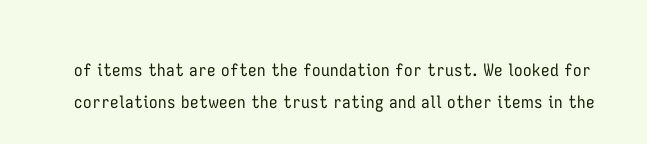of items that are often the foundation for trust. We looked for correlations between the trust rating and all other items in the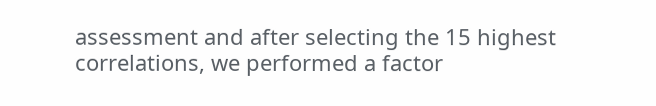assessment and after selecting the 15 highest correlations, we performed a factor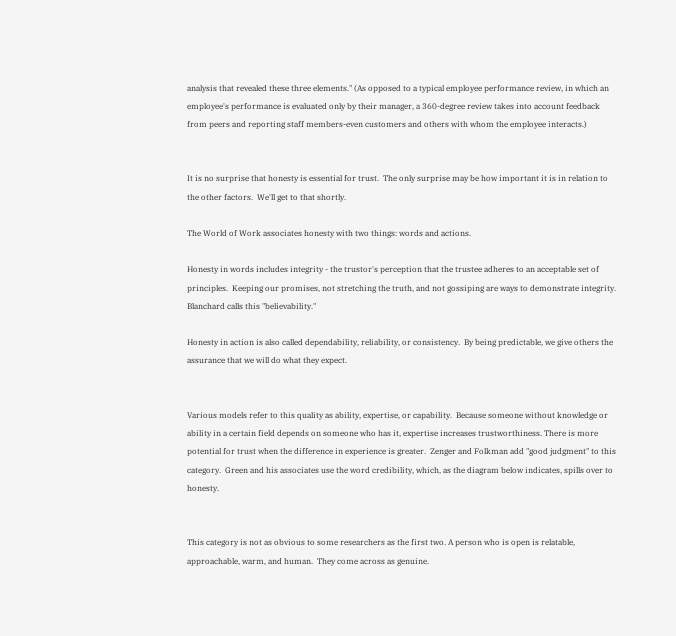analysis that revealed these three elements." (As opposed to a typical employee performance review, in which an employee's performance is evaluated only by their manager, a 360-degree review takes into account feedback from peers and reporting staff members-even customers and others with whom the employee interacts.)


It is no surprise that honesty is essential for trust.  The only surprise may be how important it is in relation to the other factors.  We'll get to that shortly.

The World of Work associates honesty with two things: words and actions.

Honesty in words includes integrity - the trustor's perception that the trustee adheres to an acceptable set of principles.  Keeping our promises, not stretching the truth, and not gossiping are ways to demonstrate integrity.  Blanchard calls this "believability."

Honesty in action is also called dependability, reliability, or consistency.  By being predictable, we give others the assurance that we will do what they expect.


Various models refer to this quality as ability, expertise, or capability.  Because someone without knowledge or ability in a certain field depends on someone who has it, expertise increases trustworthiness. There is more potential for trust when the difference in experience is greater.  Zenger and Folkman add "good judgment" to this category.  Green and his associates use the word credibility, which, as the diagram below indicates, spills over to honesty.


This category is not as obvious to some researchers as the first two. A person who is open is relatable, approachable, warm, and human.  They come across as genuine.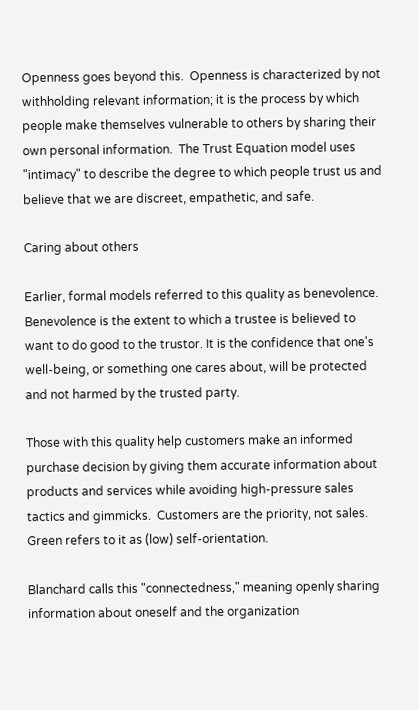Openness goes beyond this.  Openness is characterized by not withholding relevant information; it is the process by which people make themselves vulnerable to others by sharing their own personal information.  The Trust Equation model uses "intimacy" to describe the degree to which people trust us and believe that we are discreet, empathetic, and safe.

Caring about others

Earlier, formal models referred to this quality as benevolence. Benevolence is the extent to which a trustee is believed to want to do good to the trustor. It is the confidence that one's well-being, or something one cares about, will be protected and not harmed by the trusted party.

Those with this quality help customers make an informed purchase decision by giving them accurate information about products and services while avoiding high-pressure sales tactics and gimmicks.  Customers are the priority, not sales.  Green refers to it as (low) self-orientation.

Blanchard calls this "connectedness," meaning openly sharing information about oneself and the organization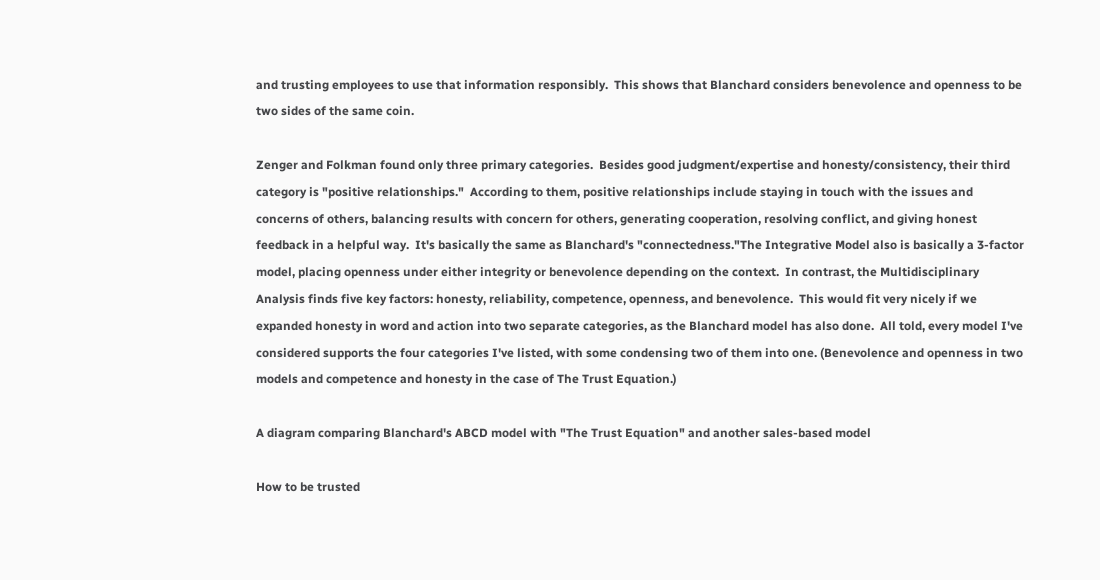and trusting employees to use that information responsibly.  This shows that Blanchard considers benevolence and openness to be two sides of the same coin.

Zenger and Folkman found only three primary categories.  Besides good judgment/expertise and honesty/consistency, their third category is "positive relationships."  According to them, positive relationships include staying in touch with the issues and concerns of others, balancing results with concern for others, generating cooperation, resolving conflict, and giving honest feedback in a helpful way.  It's basically the same as Blanchard's "connectedness."The Integrative Model also is basically a 3-factor model, placing openness under either integrity or benevolence depending on the context.  In contrast, the Multidisciplinary Analysis finds five key factors: honesty, reliability, competence, openness, and benevolence.  This would fit very nicely if we expanded honesty in word and action into two separate categories, as the Blanchard model has also done.  All told, every model I've considered supports the four categories I've listed, with some condensing two of them into one. (Benevolence and openness in two models and competence and honesty in the case of The Trust Equation.)

A diagram comparing Blanchard's ABCD model with "The Trust Equation" and another sales-based model

How to be trusted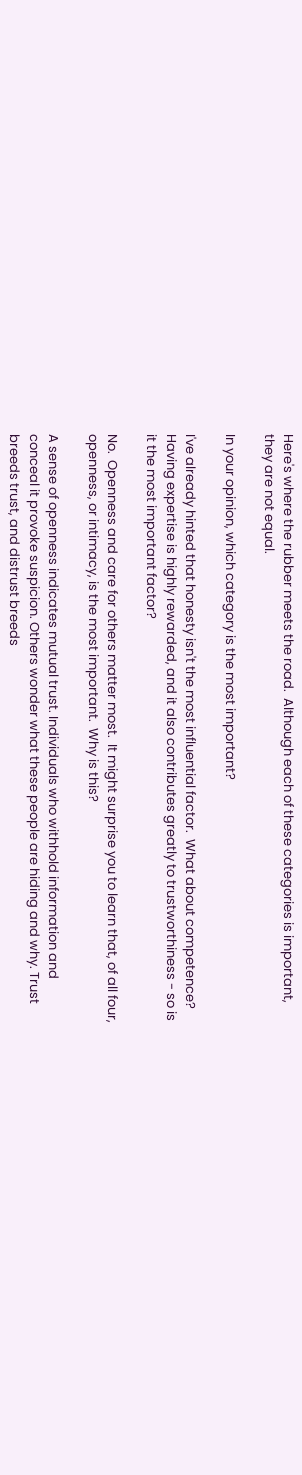Here's where the rubber meets the road.  Although each of these categories is important, they are not equal.

In your opinion, which category is the most important?

I've already hinted that honesty isn't the most influential factor.  What about competence?  Having expertise is highly rewarded, and it also contributes greatly to trustworthiness - so is it the most important factor?

No.  Openness and care for others matter most.  It might surprise you to learn that, of all four, openness, or intimacy, is the most important.  Why is this?

A sense of openness indicates mutual trust. Individuals who withhold information and conceal it provoke suspicion. Others wonder what these people are hiding and why. Trust breeds trust, and distrust breeds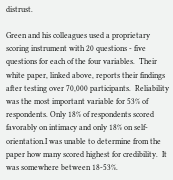distrust.

Green and his colleagues used a proprietary scoring instrument with 20 questions - five questions for each of the four variables.  Their white paper, linked above, reports their findings after testing over 70,000 participants.  Reliability was the most important variable for 53% of respondents. Only 18% of respondents scored favorably on intimacy and only 18% on self-orientation.I was unable to determine from the paper how many scored highest for credibility.  It was somewhere between 18-53%.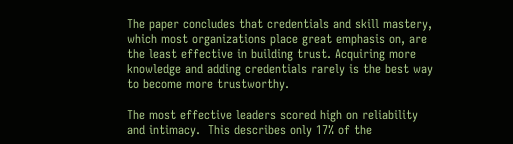The paper concludes that credentials and skill mastery, which most organizations place great emphasis on, are the least effective in building trust. Acquiring more knowledge and adding credentials rarely is the best way to become more trustworthy.

The most effective leaders scored high on reliability and intimacy.  This describes only 17% of the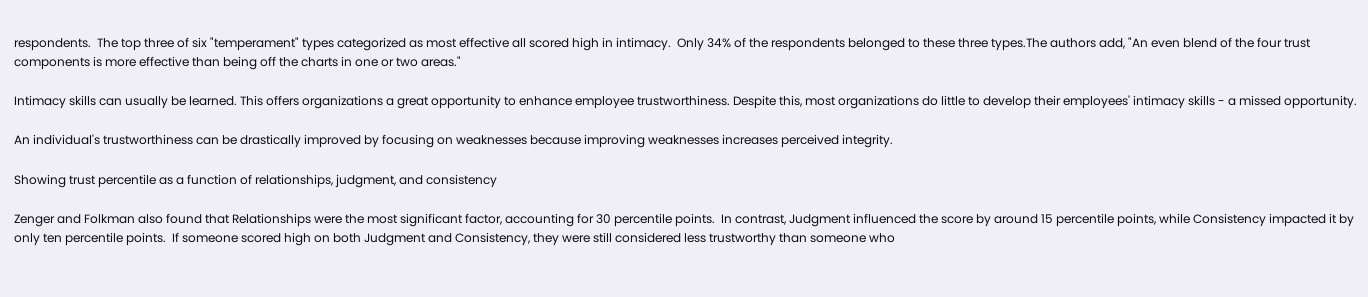respondents.  The top three of six "temperament" types categorized as most effective all scored high in intimacy.  Only 34% of the respondents belonged to these three types.The authors add, "An even blend of the four trust components is more effective than being off the charts in one or two areas."

Intimacy skills can usually be learned. This offers organizations a great opportunity to enhance employee trustworthiness. Despite this, most organizations do little to develop their employees' intimacy skills - a missed opportunity.

An individual's trustworthiness can be drastically improved by focusing on weaknesses because improving weaknesses increases perceived integrity.

Showing trust percentile as a function of relationships, judgment, and consistency

Zenger and Folkman also found that Relationships were the most significant factor, accounting for 30 percentile points.  In contrast, Judgment influenced the score by around 15 percentile points, while Consistency impacted it by only ten percentile points.  If someone scored high on both Judgment and Consistency, they were still considered less trustworthy than someone who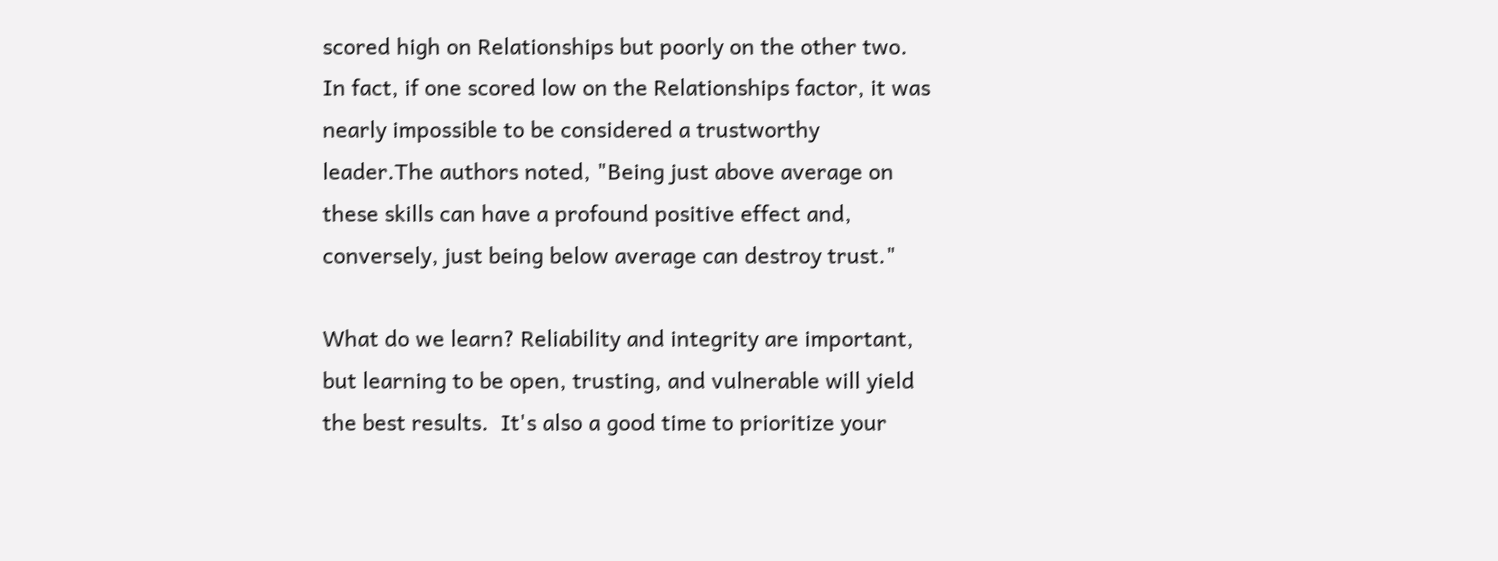scored high on Relationships but poorly on the other two.  In fact, if one scored low on the Relationships factor, it was nearly impossible to be considered a trustworthy leader.The authors noted, "Being just above average on these skills can have a profound positive effect and, conversely, just being below average can destroy trust."

What do we learn? Reliability and integrity are important, but learning to be open, trusting, and vulnerable will yield the best results.  It's also a good time to prioritize your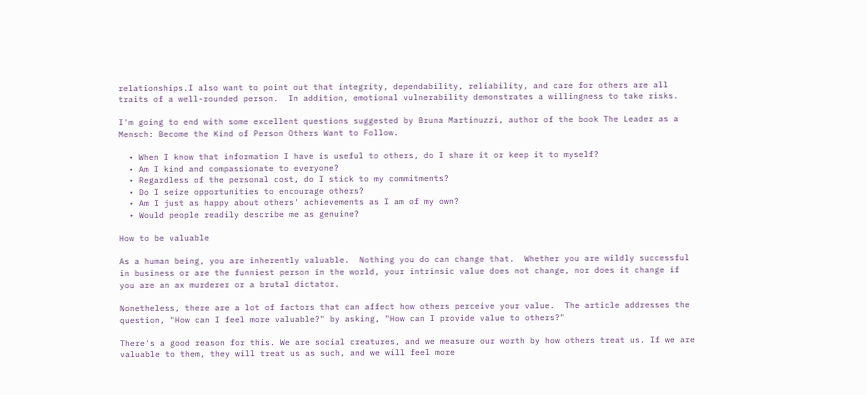relationships.I also want to point out that integrity, dependability, reliability, and care for others are all traits of a well-rounded person.  In addition, emotional vulnerability demonstrates a willingness to take risks.

I'm going to end with some excellent questions suggested by Bruna Martinuzzi, author of the book The Leader as a Mensch: Become the Kind of Person Others Want to Follow.

  • When I know that information I have is useful to others, do I share it or keep it to myself?
  • Am I kind and compassionate to everyone?
  • Regardless of the personal cost, do I stick to my commitments?
  • Do I seize opportunities to encourage others?
  • Am I just as happy about others' achievements as I am of my own?
  • Would people readily describe me as genuine?

How to be valuable

As a human being, you are inherently valuable.  Nothing you do can change that.  Whether you are wildly successful in business or are the funniest person in the world, your intrinsic value does not change, nor does it change if you are an ax murderer or a brutal dictator.

Nonetheless, there are a lot of factors that can affect how others perceive your value.  The article addresses the question, "How can I feel more valuable?" by asking, "How can I provide value to others?"

There's a good reason for this. We are social creatures, and we measure our worth by how others treat us. If we are valuable to them, they will treat us as such, and we will feel more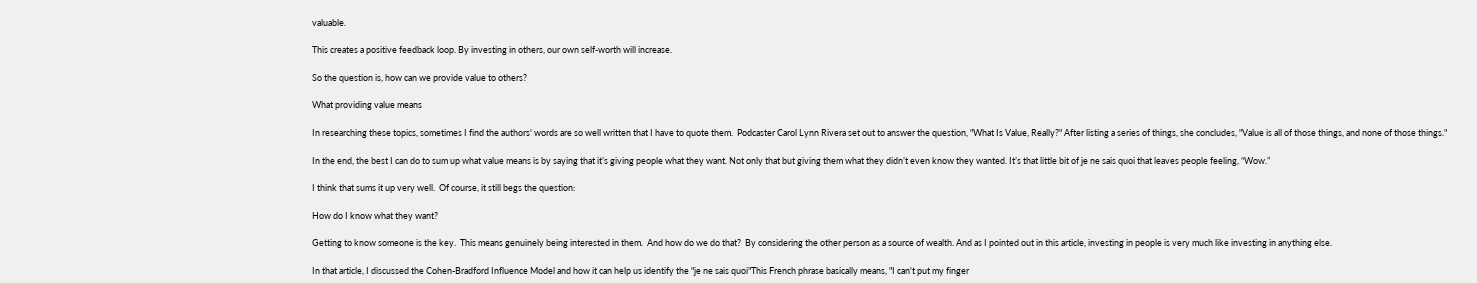valuable.

This creates a positive feedback loop. By investing in others, our own self-worth will increase.

So the question is, how can we provide value to others?

What providing value means

In researching these topics, sometimes I find the authors' words are so well written that I have to quote them.  Podcaster Carol Lynn Rivera set out to answer the question, "What Is Value, Really?" After listing a series of things, she concludes, "Value is all of those things, and none of those things."

In the end, the best I can do to sum up what value means is by saying that it’s giving people what they want. Not only that but giving them what they didn’t even know they wanted. It’s that little bit of je ne sais quoi that leaves people feeling, “Wow.”

I think that sums it up very well.  Of course, it still begs the question:

How do I know what they want?

Getting to know someone is the key.  This means genuinely being interested in them.  And how do we do that?  By considering the other person as a source of wealth. And as I pointed out in this article, investing in people is very much like investing in anything else.

In that article, I discussed the Cohen-Bradford Influence Model and how it can help us identify the "je ne sais quoi"This French phrase basically means, "I can't put my finger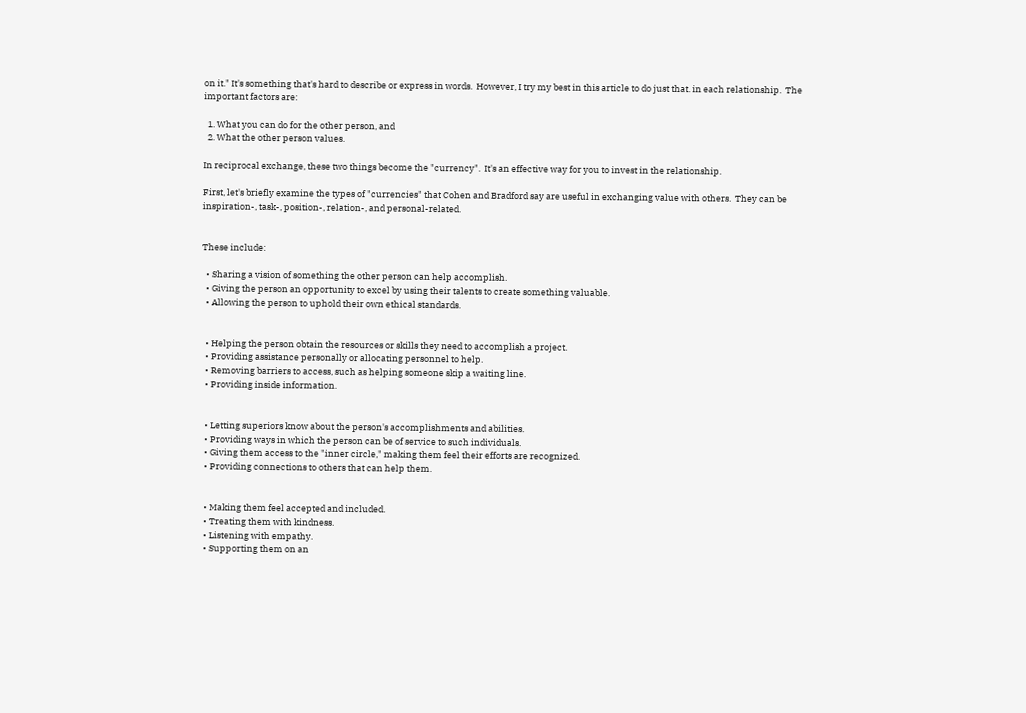on it." It's something that's hard to describe or express in words.  However, I try my best in this article to do just that. in each relationship.  The important factors are:

  1. What you can do for the other person, and
  2. What the other person values.

In reciprocal exchange, these two things become the "currency".  It's an effective way for you to invest in the relationship.

First, let's briefly examine the types of "currencies" that Cohen and Bradford say are useful in exchanging value with others.  They can be inspiration-, task-, position-, relation-, and personal-related.


These include:

  • Sharing a vision of something the other person can help accomplish.
  • Giving the person an opportunity to excel by using their talents to create something valuable.
  • Allowing the person to uphold their own ethical standards.


  • Helping the person obtain the resources or skills they need to accomplish a project.
  • Providing assistance personally or allocating personnel to help.
  • Removing barriers to access, such as helping someone skip a waiting line.
  • Providing inside information.


  • Letting superiors know about the person's accomplishments and abilities.
  • Providing ways in which the person can be of service to such individuals.
  • Giving them access to the "inner circle," making them feel their efforts are recognized.
  • Providing connections to others that can help them.


  • Making them feel accepted and included.
  • Treating them with kindness.
  • Listening with empathy.
  • Supporting them on an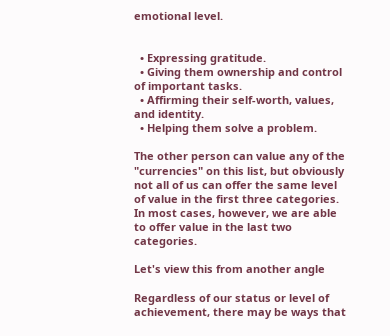emotional level.


  • Expressing gratitude.
  • Giving them ownership and control of important tasks.
  • Affirming their self-worth, values, and identity.
  • Helping them solve a problem.

The other person can value any of the "currencies" on this list, but obviously not all of us can offer the same level of value in the first three categories.  In most cases, however, we are able to offer value in the last two categories.

Let's view this from another angle

Regardless of our status or level of achievement, there may be ways that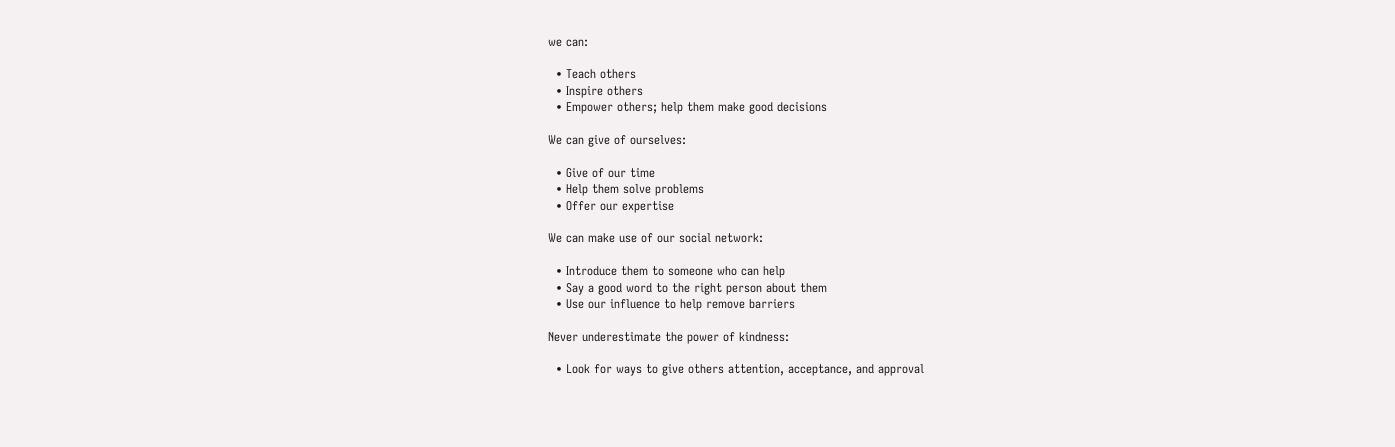we can:

  • Teach others
  • Inspire others
  • Empower others; help them make good decisions

We can give of ourselves:

  • Give of our time
  • Help them solve problems
  • Offer our expertise

We can make use of our social network:

  • Introduce them to someone who can help
  • Say a good word to the right person about them
  • Use our influence to help remove barriers

Never underestimate the power of kindness:

  • Look for ways to give others attention, acceptance, and approval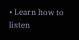• Learn how to listen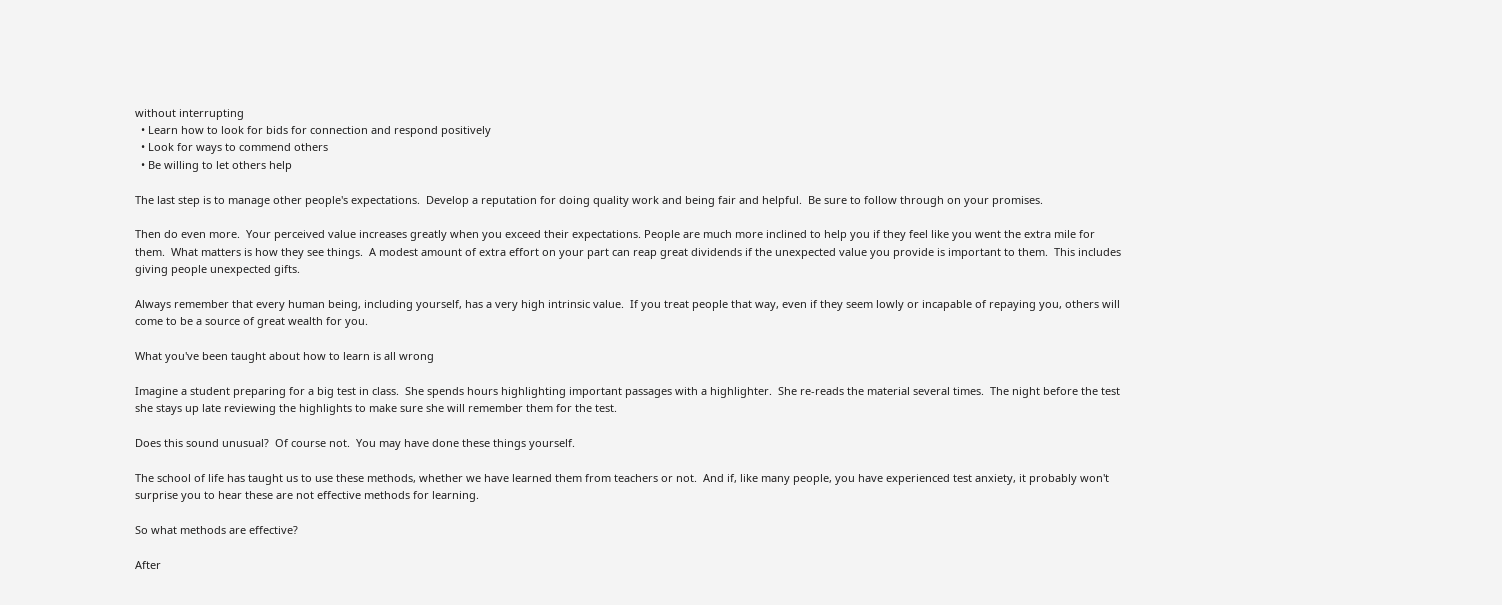without interrupting
  • Learn how to look for bids for connection and respond positively
  • Look for ways to commend others
  • Be willing to let others help

The last step is to manage other people's expectations.  Develop a reputation for doing quality work and being fair and helpful.  Be sure to follow through on your promises.

Then do even more.  Your perceived value increases greatly when you exceed their expectations. People are much more inclined to help you if they feel like you went the extra mile for them.  What matters is how they see things.  A modest amount of extra effort on your part can reap great dividends if the unexpected value you provide is important to them.  This includes giving people unexpected gifts.

Always remember that every human being, including yourself, has a very high intrinsic value.  If you treat people that way, even if they seem lowly or incapable of repaying you, others will come to be a source of great wealth for you.

What you've been taught about how to learn is all wrong

Imagine a student preparing for a big test in class.  She spends hours highlighting important passages with a highlighter.  She re-reads the material several times.  The night before the test she stays up late reviewing the highlights to make sure she will remember them for the test.

Does this sound unusual?  Of course not.  You may have done these things yourself.

The school of life has taught us to use these methods, whether we have learned them from teachers or not.  And if, like many people, you have experienced test anxiety, it probably won't surprise you to hear these are not effective methods for learning.

So what methods are effective?

After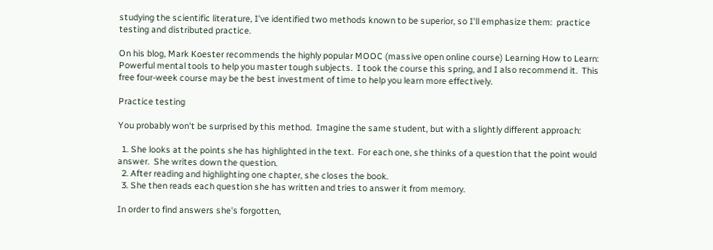studying the scientific literature, I've identified two methods known to be superior, so I'll emphasize them:  practice testing and distributed practice.

On his blog, Mark Koester recommends the highly popular MOOC (massive open online course) Learning How to Learn: Powerful mental tools to help you master tough subjects.  I took the course this spring, and I also recommend it.  This free four-week course may be the best investment of time to help you learn more effectively.

Practice testing

You probably won't be surprised by this method.  Imagine the same student, but with a slightly different approach:

  1. She looks at the points she has highlighted in the text.  For each one, she thinks of a question that the point would answer.  She writes down the question.
  2. After reading and highlighting one chapter, she closes the book.
  3. She then reads each question she has written and tries to answer it from memory.

In order to find answers she's forgotten,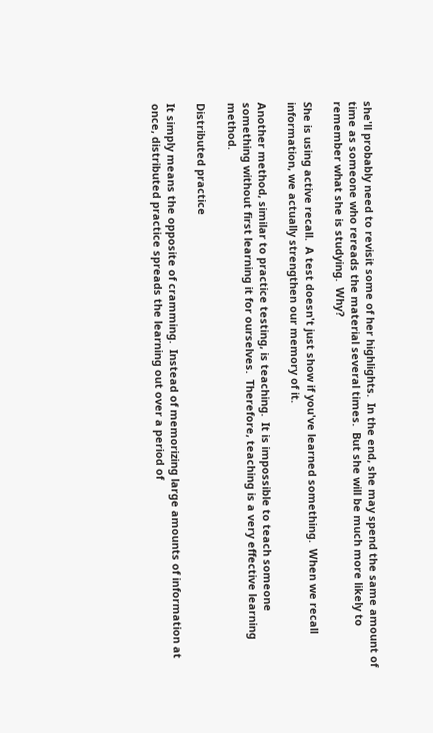she'll probably need to revisit some of her highlights.  In the end, she may spend the same amount of time as someone who rereads the material several times.  But she will be much more likely to remember what she is studying.  Why?

She is using active recall.  A test doesn't just show if you've learned something.  When we recall information, we actually strengthen our memory of it.

Another method, similar to practice testing, is teaching.  It is impossible to teach someone something without first learning it for ourselves.  Therefore, teaching is a very effective learning method.

Distributed practice

It simply means the opposite of cramming.  Instead of memorizing large amounts of information at once, distributed practice spreads the learning out over a period of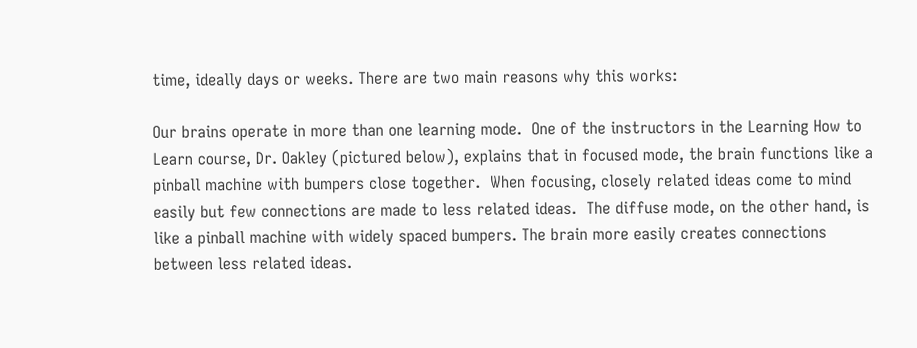time, ideally days or weeks. There are two main reasons why this works:

Our brains operate in more than one learning mode.  One of the instructors in the Learning How to Learn course, Dr. Oakley (pictured below), explains that in focused mode, the brain functions like a pinball machine with bumpers close together.  When focusing, closely related ideas come to mind easily but few connections are made to less related ideas.  The diffuse mode, on the other hand, is like a pinball machine with widely spaced bumpers. The brain more easily creates connections between less related ideas.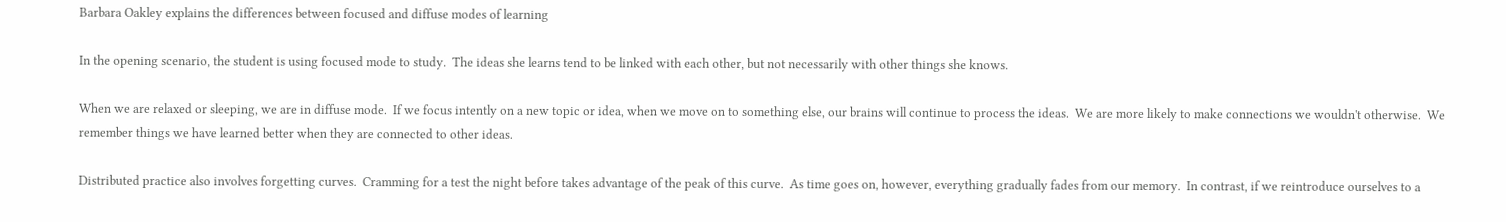Barbara Oakley explains the differences between focused and diffuse modes of learning

In the opening scenario, the student is using focused mode to study.  The ideas she learns tend to be linked with each other, but not necessarily with other things she knows.

When we are relaxed or sleeping, we are in diffuse mode.  If we focus intently on a new topic or idea, when we move on to something else, our brains will continue to process the ideas.  We are more likely to make connections we wouldn't otherwise.  We remember things we have learned better when they are connected to other ideas.

Distributed practice also involves forgetting curves.  Cramming for a test the night before takes advantage of the peak of this curve.  As time goes on, however, everything gradually fades from our memory.  In contrast, if we reintroduce ourselves to a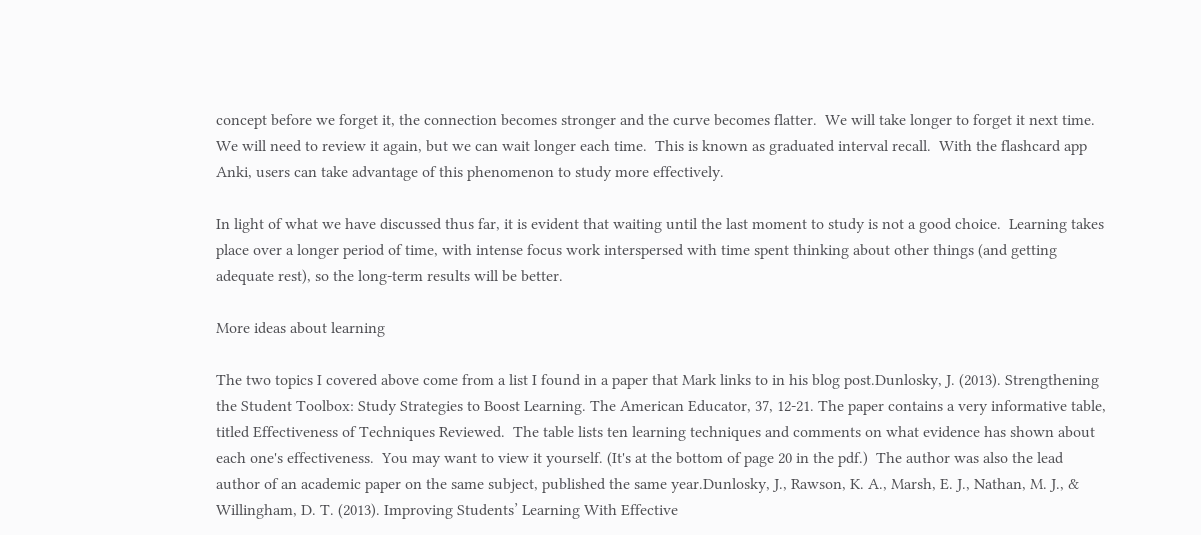concept before we forget it, the connection becomes stronger and the curve becomes flatter.  We will take longer to forget it next time.  We will need to review it again, but we can wait longer each time.  This is known as graduated interval recall.  With the flashcard app Anki, users can take advantage of this phenomenon to study more effectively.

In light of what we have discussed thus far, it is evident that waiting until the last moment to study is not a good choice.  Learning takes place over a longer period of time, with intense focus work interspersed with time spent thinking about other things (and getting adequate rest), so the long-term results will be better.

More ideas about learning

The two topics I covered above come from a list I found in a paper that Mark links to in his blog post.Dunlosky, J. (2013). Strengthening the Student Toolbox: Study Strategies to Boost Learning. The American Educator, 37, 12-21. The paper contains a very informative table, titled Effectiveness of Techniques Reviewed.  The table lists ten learning techniques and comments on what evidence has shown about each one's effectiveness.  You may want to view it yourself. (It's at the bottom of page 20 in the pdf.)  The author was also the lead author of an academic paper on the same subject, published the same year.Dunlosky, J., Rawson, K. A., Marsh, E. J., Nathan, M. J., & Willingham, D. T. (2013). Improving Students’ Learning With Effective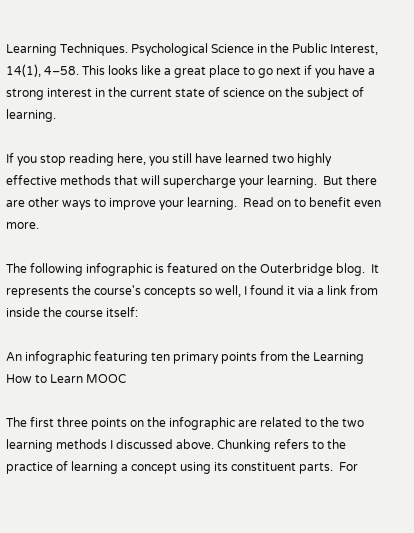Learning Techniques. Psychological Science in the Public Interest, 14(1), 4–58. This looks like a great place to go next if you have a strong interest in the current state of science on the subject of learning.

If you stop reading here, you still have learned two highly effective methods that will supercharge your learning.  But there are other ways to improve your learning.  Read on to benefit even more.

The following infographic is featured on the Outerbridge blog.  It represents the course's concepts so well, I found it via a link from inside the course itself:

An infographic featuring ten primary points from the Learning How to Learn MOOC

The first three points on the infographic are related to the two learning methods I discussed above. Chunking refers to the practice of learning a concept using its constituent parts.  For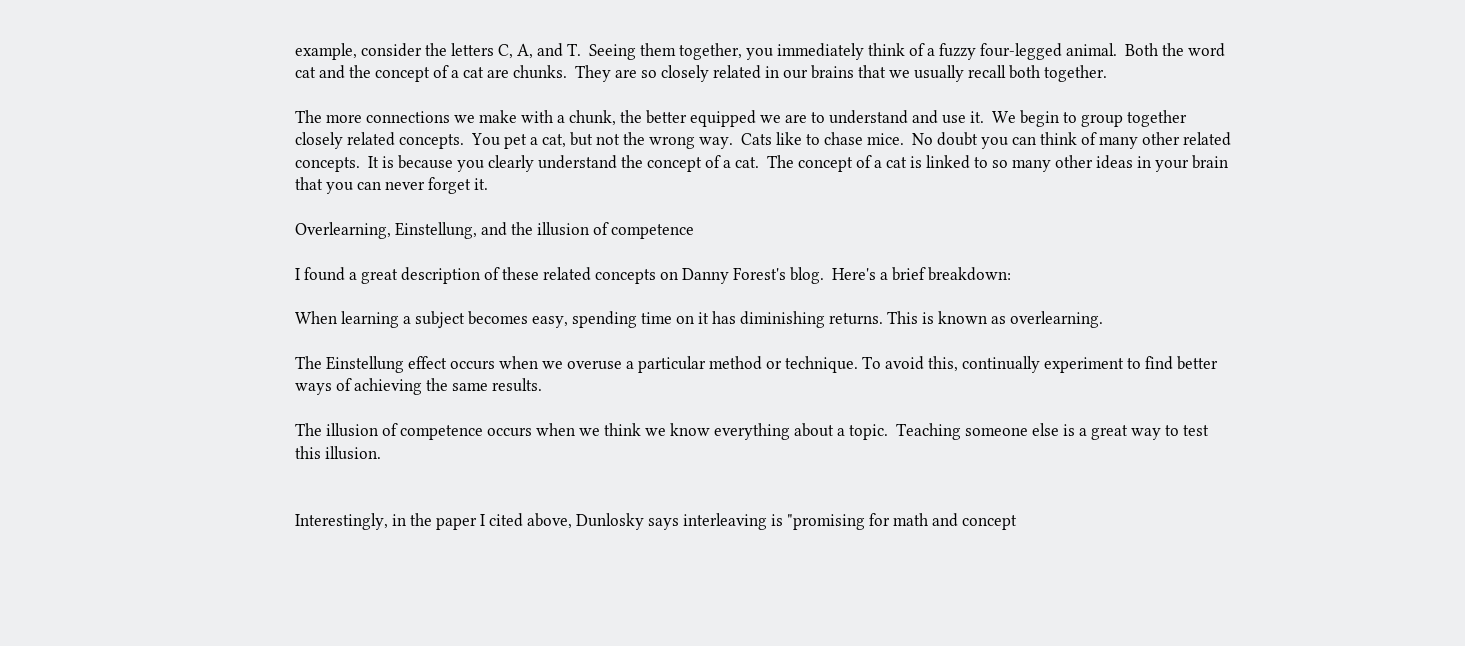example, consider the letters C, A, and T.  Seeing them together, you immediately think of a fuzzy four-legged animal.  Both the word cat and the concept of a cat are chunks.  They are so closely related in our brains that we usually recall both together.

The more connections we make with a chunk, the better equipped we are to understand and use it.  We begin to group together closely related concepts.  You pet a cat, but not the wrong way.  Cats like to chase mice.  No doubt you can think of many other related concepts.  It is because you clearly understand the concept of a cat.  The concept of a cat is linked to so many other ideas in your brain that you can never forget it.

Overlearning, Einstellung, and the illusion of competence

I found a great description of these related concepts on Danny Forest's blog.  Here's a brief breakdown:

When learning a subject becomes easy, spending time on it has diminishing returns. This is known as overlearning.

The Einstellung effect occurs when we overuse a particular method or technique. To avoid this, continually experiment to find better ways of achieving the same results.

The illusion of competence occurs when we think we know everything about a topic.  Teaching someone else is a great way to test this illusion.


Interestingly, in the paper I cited above, Dunlosky says interleaving is "promising for math and concept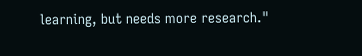learning, but needs more research."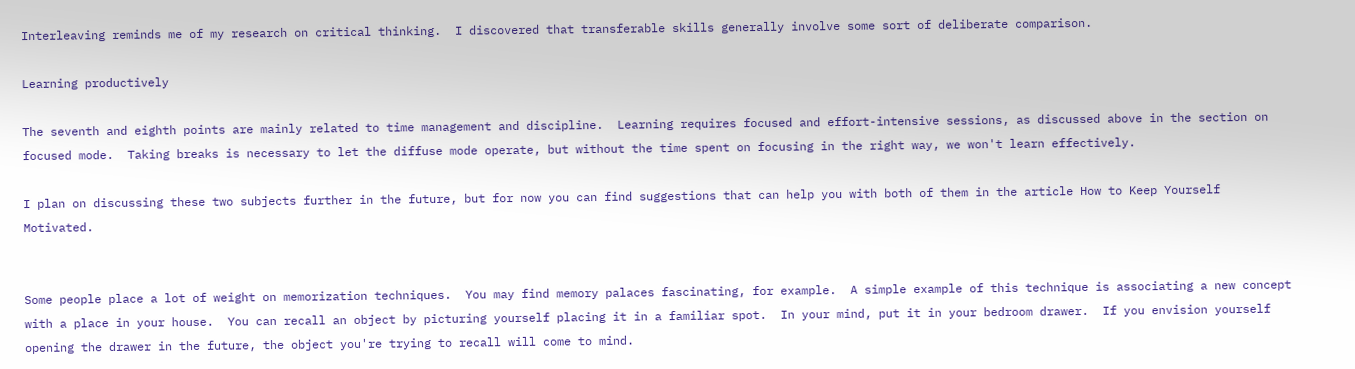Interleaving reminds me of my research on critical thinking.  I discovered that transferable skills generally involve some sort of deliberate comparison.

Learning productively

The seventh and eighth points are mainly related to time management and discipline.  Learning requires focused and effort-intensive sessions, as discussed above in the section on focused mode.  Taking breaks is necessary to let the diffuse mode operate, but without the time spent on focusing in the right way, we won't learn effectively.

I plan on discussing these two subjects further in the future, but for now you can find suggestions that can help you with both of them in the article How to Keep Yourself Motivated.


Some people place a lot of weight on memorization techniques.  You may find memory palaces fascinating, for example.  A simple example of this technique is associating a new concept with a place in your house.  You can recall an object by picturing yourself placing it in a familiar spot.  In your mind, put it in your bedroom drawer.  If you envision yourself opening the drawer in the future, the object you're trying to recall will come to mind.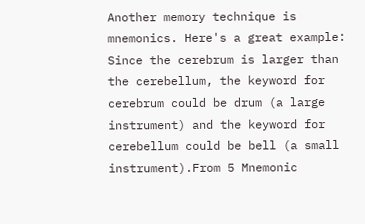Another memory technique is mnemonics. Here's a great example: Since the cerebrum is larger than the cerebellum, the keyword for cerebrum could be drum (a large instrument) and the keyword for cerebellum could be bell (a small instrument).From 5 Mnemonic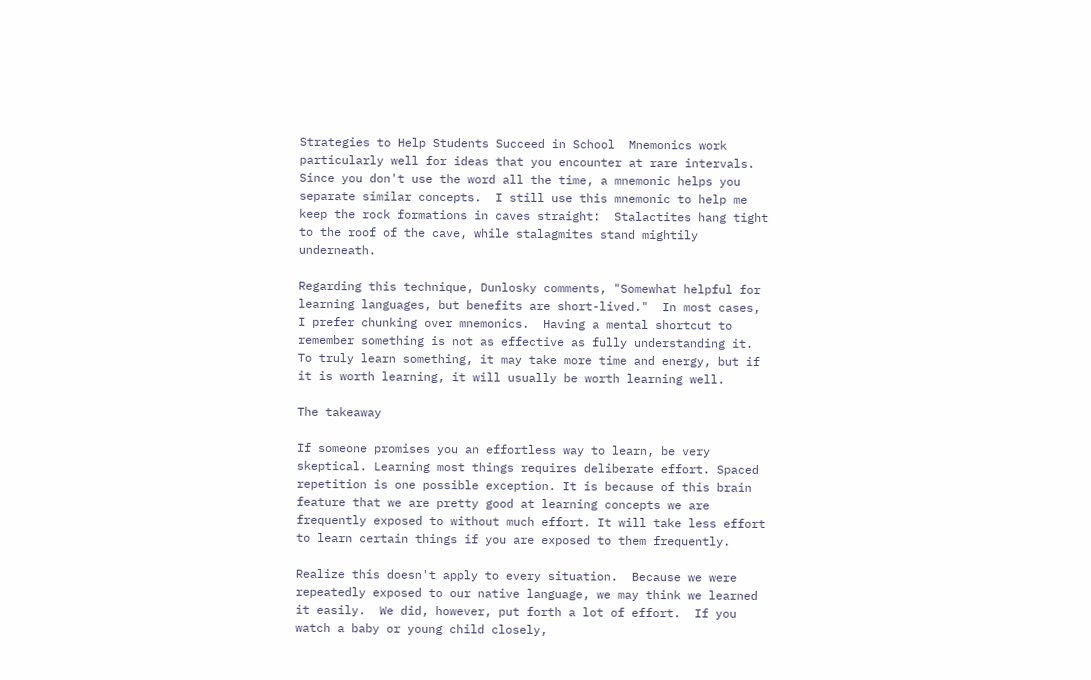Strategies to Help Students Succeed in School  Mnemonics work particularly well for ideas that you encounter at rare intervals.  Since you don't use the word all the time, a mnemonic helps you separate similar concepts.  I still use this mnemonic to help me keep the rock formations in caves straight:  Stalactites hang tight to the roof of the cave, while stalagmites stand mightily underneath.

Regarding this technique, Dunlosky comments, "Somewhat helpful for learning languages, but benefits are short-lived."  In most cases, I prefer chunking over mnemonics.  Having a mental shortcut to remember something is not as effective as fully understanding it.  To truly learn something, it may take more time and energy, but if it is worth learning, it will usually be worth learning well.

The takeaway

If someone promises you an effortless way to learn, be very skeptical. Learning most things requires deliberate effort. Spaced repetition is one possible exception. It is because of this brain feature that we are pretty good at learning concepts we are frequently exposed to without much effort. It will take less effort to learn certain things if you are exposed to them frequently.

Realize this doesn't apply to every situation.  Because we were repeatedly exposed to our native language, we may think we learned it easily.  We did, however, put forth a lot of effort.  If you watch a baby or young child closely,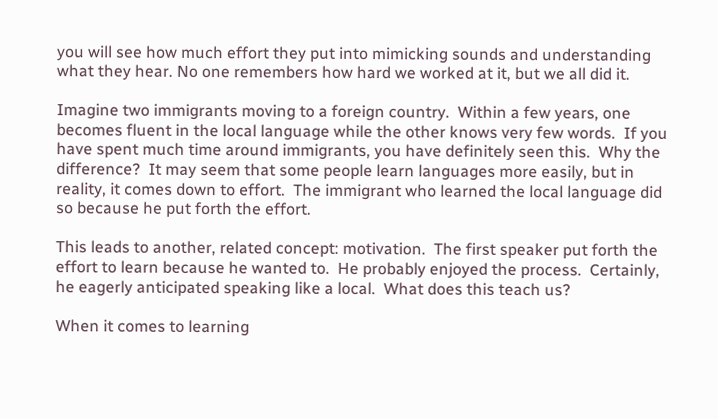you will see how much effort they put into mimicking sounds and understanding what they hear. No one remembers how hard we worked at it, but we all did it.

Imagine two immigrants moving to a foreign country.  Within a few years, one becomes fluent in the local language while the other knows very few words.  If you have spent much time around immigrants, you have definitely seen this.  Why the difference?  It may seem that some people learn languages more easily, but in reality, it comes down to effort.  The immigrant who learned the local language did so because he put forth the effort.

This leads to another, related concept: motivation.  The first speaker put forth the effort to learn because he wanted to.  He probably enjoyed the process.  Certainly, he eagerly anticipated speaking like a local.  What does this teach us?

When it comes to learning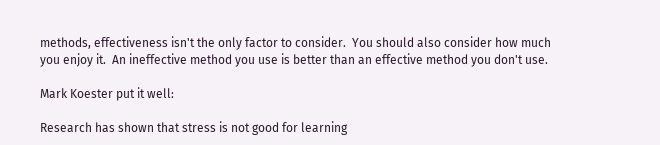methods, effectiveness isn't the only factor to consider.  You should also consider how much you enjoy it.  An ineffective method you use is better than an effective method you don't use.

Mark Koester put it well:

Research has shown that stress is not good for learning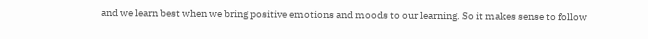and we learn best when we bring positive emotions and moods to our learning. So it makes sense to follow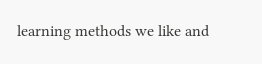learning methods we like and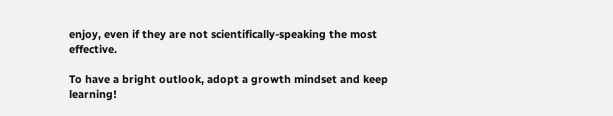enjoy, even if they are not scientifically-speaking the most effective.

To have a bright outlook, adopt a growth mindset and keep learning!